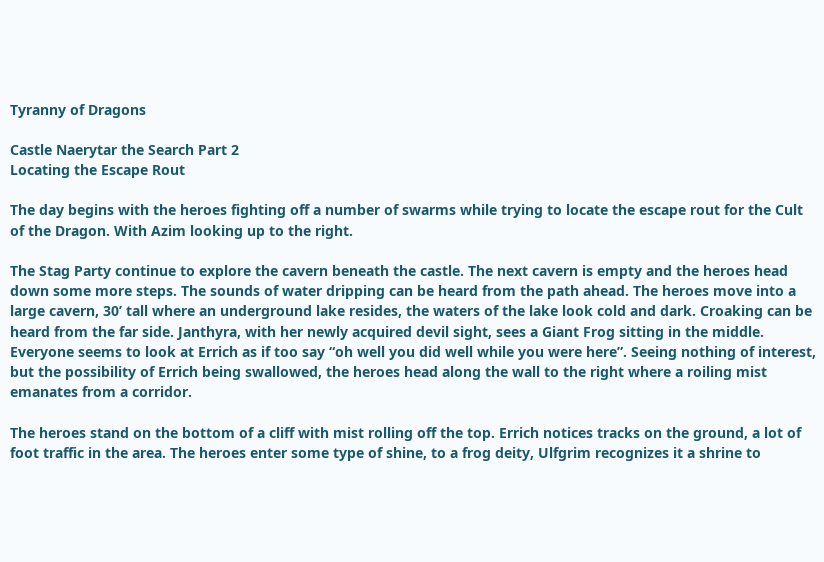Tyranny of Dragons

Castle Naerytar the Search Part 2
Locating the Escape Rout

The day begins with the heroes fighting off a number of swarms while trying to locate the escape rout for the Cult of the Dragon. With Azim looking up to the right.

The Stag Party continue to explore the cavern beneath the castle. The next cavern is empty and the heroes head down some more steps. The sounds of water dripping can be heard from the path ahead. The heroes move into a large cavern, 30’ tall where an underground lake resides, the waters of the lake look cold and dark. Croaking can be heard from the far side. Janthyra, with her newly acquired devil sight, sees a Giant Frog sitting in the middle. Everyone seems to look at Errich as if too say “oh well you did well while you were here”. Seeing nothing of interest, but the possibility of Errich being swallowed, the heroes head along the wall to the right where a roiling mist emanates from a corridor.

The heroes stand on the bottom of a cliff with mist rolling off the top. Errich notices tracks on the ground, a lot of foot traffic in the area. The heroes enter some type of shine, to a frog deity, Ulfgrim recognizes it a shrine to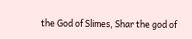the God of Slimes, Shar the god of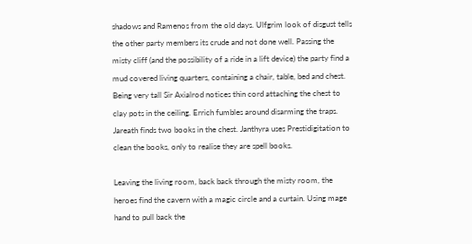shadows and Ramenos from the old days. Ulfgrim look of disgust tells the other party members its crude and not done well. Passing the misty cliff (and the possibility of a ride in a lift device) the party find a mud covered living quarters, containing a chair, table, bed and chest. Being very tall Sir Axialrod notices thin cord attaching the chest to clay pots in the ceiling. Errich fumbles around disarming the traps. Jareath finds two books in the chest. Janthyra uses Prestidigitation to clean the books, only to realise they are spell books.

Leaving the living room, back back through the misty room, the heroes find the cavern with a magic circle and a curtain. Using mage hand to pull back the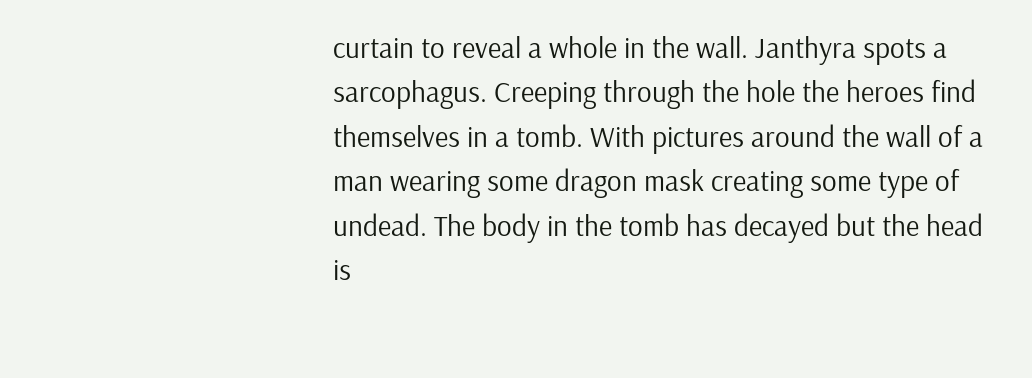curtain to reveal a whole in the wall. Janthyra spots a sarcophagus. Creeping through the hole the heroes find themselves in a tomb. With pictures around the wall of a man wearing some dragon mask creating some type of undead. The body in the tomb has decayed but the head is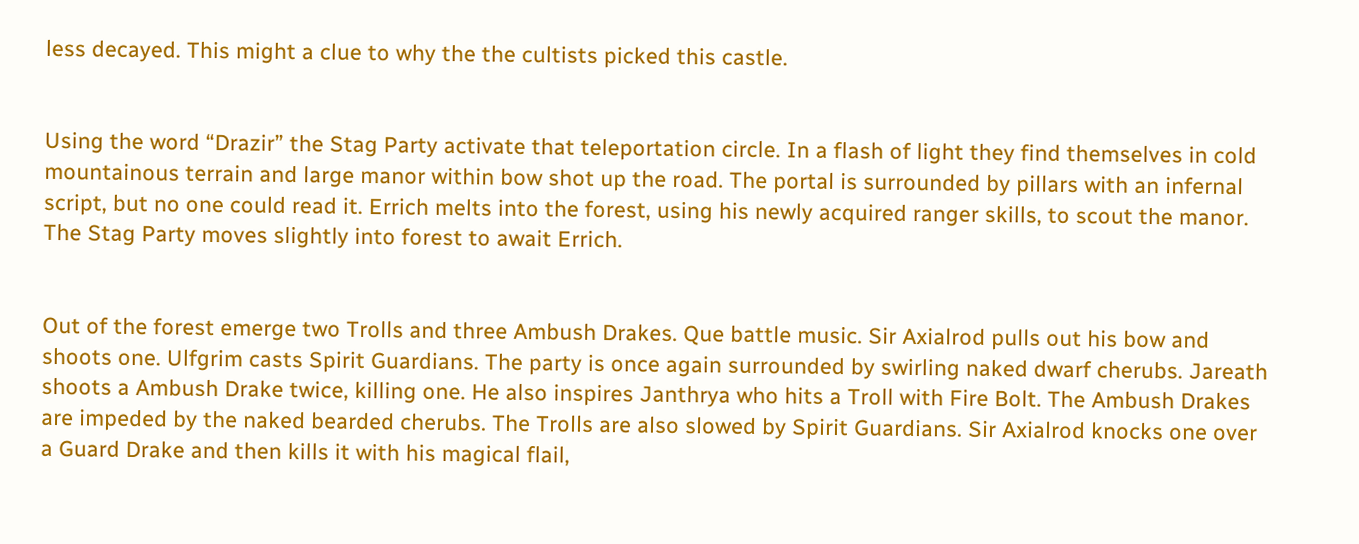less decayed. This might a clue to why the the cultists picked this castle.


Using the word “Drazir” the Stag Party activate that teleportation circle. In a flash of light they find themselves in cold mountainous terrain and large manor within bow shot up the road. The portal is surrounded by pillars with an infernal script, but no one could read it. Errich melts into the forest, using his newly acquired ranger skills, to scout the manor. The Stag Party moves slightly into forest to await Errich.


Out of the forest emerge two Trolls and three Ambush Drakes. Que battle music. Sir Axialrod pulls out his bow and shoots one. Ulfgrim casts Spirit Guardians. The party is once again surrounded by swirling naked dwarf cherubs. Jareath shoots a Ambush Drake twice, killing one. He also inspires Janthrya who hits a Troll with Fire Bolt. The Ambush Drakes are impeded by the naked bearded cherubs. The Trolls are also slowed by Spirit Guardians. Sir Axialrod knocks one over a Guard Drake and then kills it with his magical flail,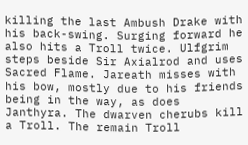killing the last Ambush Drake with his back-swing. Surging forward he also hits a Troll twice. Ulfgrim steps beside Sir Axialrod and uses Sacred Flame. Jareath misses with his bow, mostly due to his friends being in the way, as does Janthyra. The dwarven cherubs kill a Troll. The remain Troll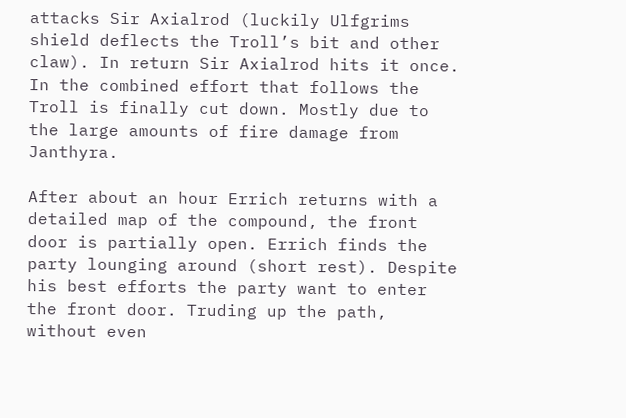attacks Sir Axialrod (luckily Ulfgrims shield deflects the Troll’s bit and other claw). In return Sir Axialrod hits it once. In the combined effort that follows the Troll is finally cut down. Mostly due to the large amounts of fire damage from Janthyra.

After about an hour Errich returns with a detailed map of the compound, the front door is partially open. Errich finds the party lounging around (short rest). Despite his best efforts the party want to enter the front door. Truding up the path, without even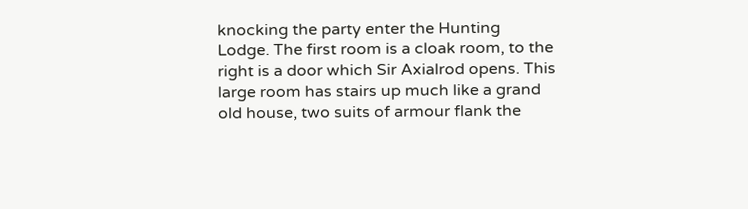knocking the party enter the Hunting Lodge. The first room is a cloak room, to the right is a door which Sir Axialrod opens. This large room has stairs up much like a grand old house, two suits of armour flank the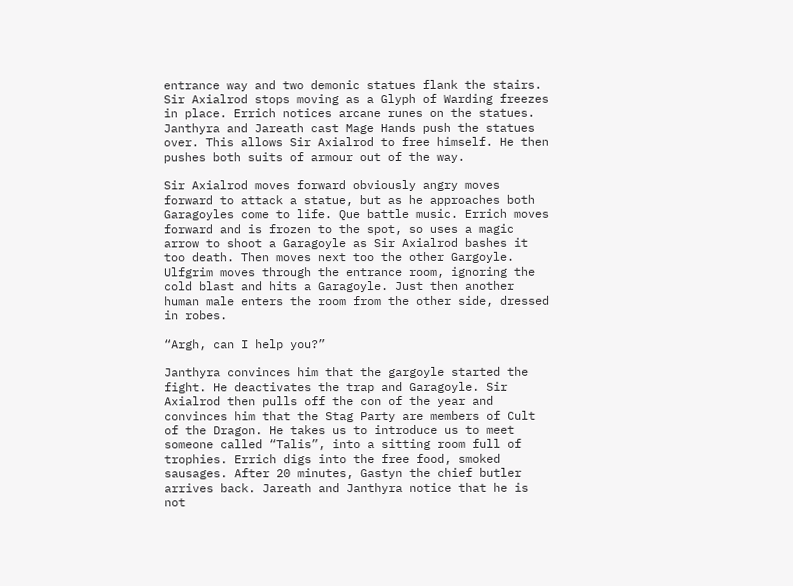entrance way and two demonic statues flank the stairs. Sir Axialrod stops moving as a Glyph of Warding freezes in place. Errich notices arcane runes on the statues. Janthyra and Jareath cast Mage Hands push the statues over. This allows Sir Axialrod to free himself. He then pushes both suits of armour out of the way.

Sir Axialrod moves forward obviously angry moves forward to attack a statue, but as he approaches both Garagoyles come to life. Que battle music. Errich moves forward and is frozen to the spot, so uses a magic arrow to shoot a Garagoyle as Sir Axialrod bashes it too death. Then moves next too the other Gargoyle. Ulfgrim moves through the entrance room, ignoring the cold blast and hits a Garagoyle. Just then another human male enters the room from the other side, dressed in robes.

“Argh, can I help you?”

Janthyra convinces him that the gargoyle started the fight. He deactivates the trap and Garagoyle. Sir Axialrod then pulls off the con of the year and convinces him that the Stag Party are members of Cult of the Dragon. He takes us to introduce us to meet someone called “Talis”, into a sitting room full of trophies. Errich digs into the free food, smoked sausages. After 20 minutes, Gastyn the chief butler arrives back. Jareath and Janthyra notice that he is not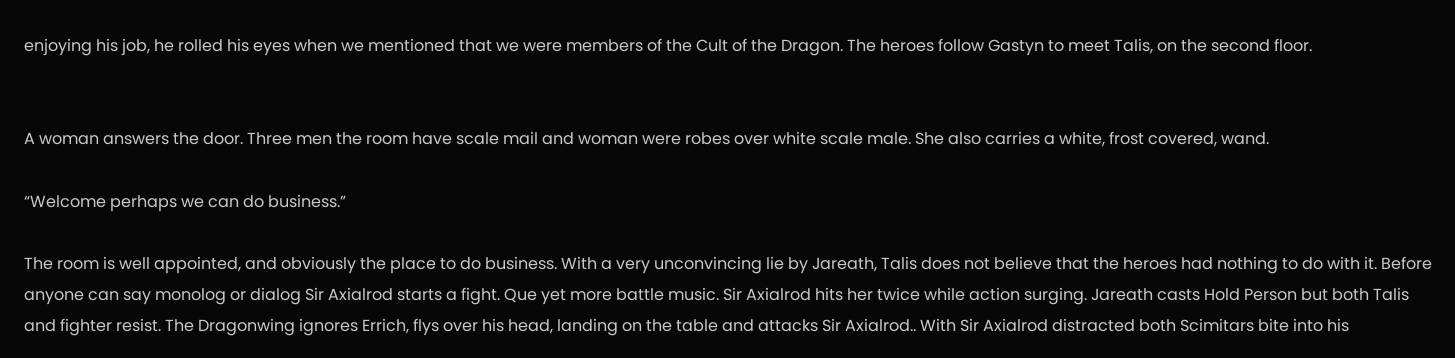enjoying his job, he rolled his eyes when we mentioned that we were members of the Cult of the Dragon. The heroes follow Gastyn to meet Talis, on the second floor.


A woman answers the door. Three men the room have scale mail and woman were robes over white scale male. She also carries a white, frost covered, wand.

“Welcome perhaps we can do business.”

The room is well appointed, and obviously the place to do business. With a very unconvincing lie by Jareath, Talis does not believe that the heroes had nothing to do with it. Before anyone can say monolog or dialog Sir Axialrod starts a fight. Que yet more battle music. Sir Axialrod hits her twice while action surging. Jareath casts Hold Person but both Talis and fighter resist. The Dragonwing ignores Errich, flys over his head, landing on the table and attacks Sir Axialrod.. With Sir Axialrod distracted both Scimitars bite into his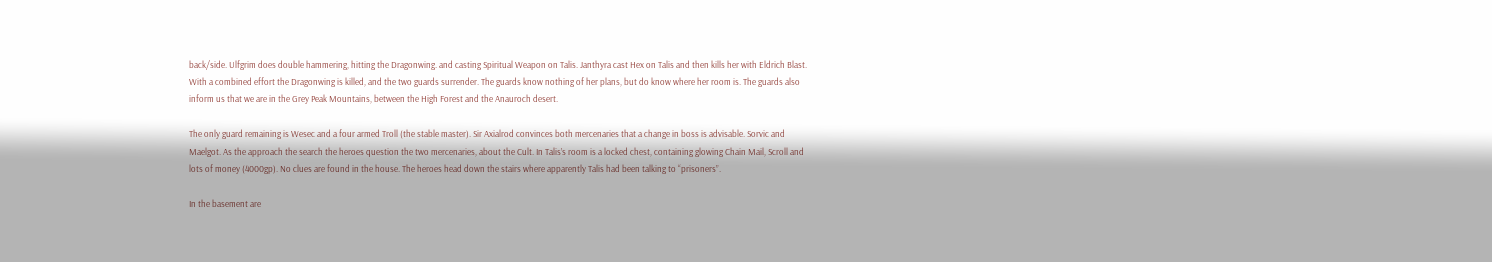back/side. Ulfgrim does double hammering, hitting the Dragonwing. and casting Spiritual Weapon on Talis. Janthyra cast Hex on Talis and then kills her with Eldrich Blast. With a combined effort the Dragonwing is killed, and the two guards surrender. The guards know nothing of her plans, but do know where her room is. The guards also inform us that we are in the Grey Peak Mountains, between the High Forest and the Anauroch desert.

The only guard remaining is Wesec and a four armed Troll (the stable master). Sir Axialrod convinces both mercenaries that a change in boss is advisable. Sorvic and Maelgot. As the approach the search the heroes question the two mercenaries, about the Cult. In Talis’s room is a locked chest, containing glowing Chain Mail, Scroll and lots of money (4000gp). No clues are found in the house. The heroes head down the stairs where apparently Talis had been talking to “prisoners”.

In the basement are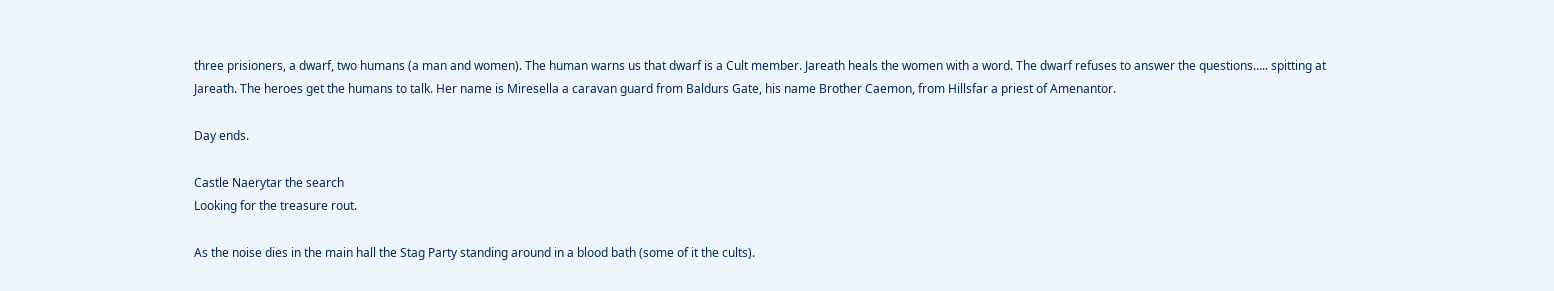three prisioners, a dwarf, two humans (a man and women). The human warns us that dwarf is a Cult member. Jareath heals the women with a word. The dwarf refuses to answer the questions….. spitting at Jareath. The heroes get the humans to talk. Her name is Miresella a caravan guard from Baldurs Gate, his name Brother Caemon, from Hillsfar a priest of Amenantor.

Day ends.

Castle Naerytar the search
Looking for the treasure rout.

As the noise dies in the main hall the Stag Party standing around in a blood bath (some of it the cults).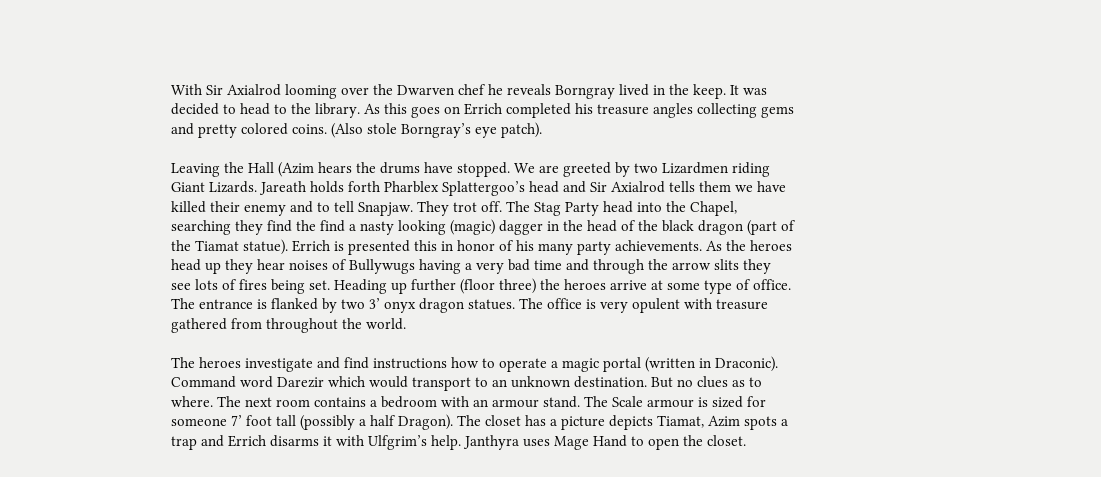With Sir Axialrod looming over the Dwarven chef he reveals Borngray lived in the keep. It was decided to head to the library. As this goes on Errich completed his treasure angles collecting gems and pretty colored coins. (Also stole Borngray’s eye patch).

Leaving the Hall (Azim hears the drums have stopped. We are greeted by two Lizardmen riding Giant Lizards. Jareath holds forth Pharblex Splattergoo’s head and Sir Axialrod tells them we have killed their enemy and to tell Snapjaw. They trot off. The Stag Party head into the Chapel, searching they find the find a nasty looking (magic) dagger in the head of the black dragon (part of the Tiamat statue). Errich is presented this in honor of his many party achievements. As the heroes head up they hear noises of Bullywugs having a very bad time and through the arrow slits they see lots of fires being set. Heading up further (floor three) the heroes arrive at some type of office. The entrance is flanked by two 3’ onyx dragon statues. The office is very opulent with treasure gathered from throughout the world.

The heroes investigate and find instructions how to operate a magic portal (written in Draconic). Command word Darezir which would transport to an unknown destination. But no clues as to where. The next room contains a bedroom with an armour stand. The Scale armour is sized for someone 7’ foot tall (possibly a half Dragon). The closet has a picture depicts Tiamat, Azim spots a trap and Errich disarms it with Ulfgrim’s help. Janthyra uses Mage Hand to open the closet.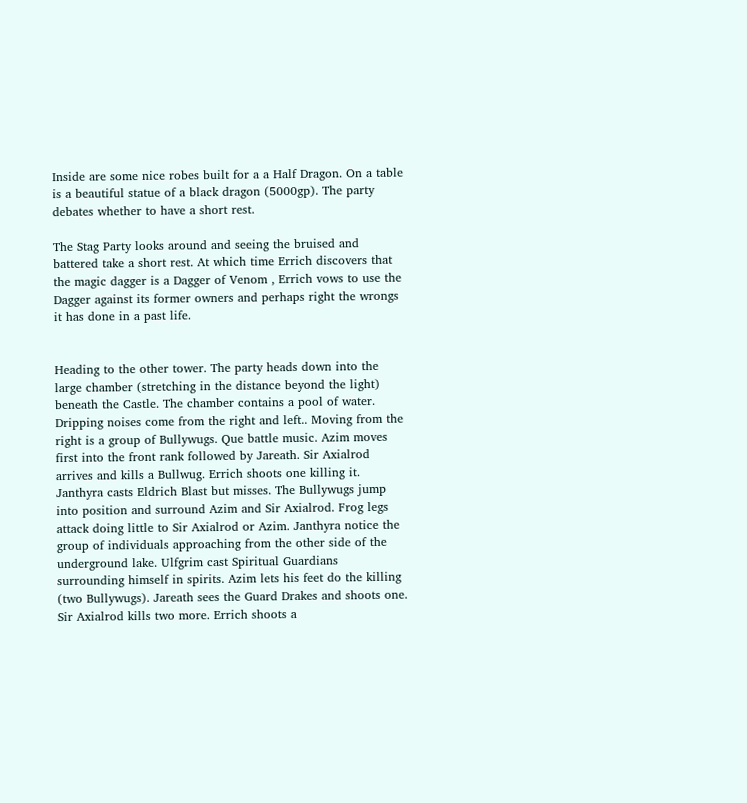Inside are some nice robes built for a a Half Dragon. On a table is a beautiful statue of a black dragon (5000gp). The party debates whether to have a short rest.

The Stag Party looks around and seeing the bruised and battered take a short rest. At which time Errich discovers that the magic dagger is a Dagger of Venom , Errich vows to use the Dagger against its former owners and perhaps right the wrongs it has done in a past life.


Heading to the other tower. The party heads down into the large chamber (stretching in the distance beyond the light) beneath the Castle. The chamber contains a pool of water. Dripping noises come from the right and left.. Moving from the right is a group of Bullywugs. Que battle music. Azim moves first into the front rank followed by Jareath. Sir Axialrod arrives and kills a Bullwug. Errich shoots one killing it. Janthyra casts Eldrich Blast but misses. The Bullywugs jump into position and surround Azim and Sir Axialrod. Frog legs attack doing little to Sir Axialrod or Azim. Janthyra notice the group of individuals approaching from the other side of the underground lake. Ulfgrim cast Spiritual Guardians surrounding himself in spirits. Azim lets his feet do the killing (two Bullywugs). Jareath sees the Guard Drakes and shoots one. Sir Axialrod kills two more. Errich shoots a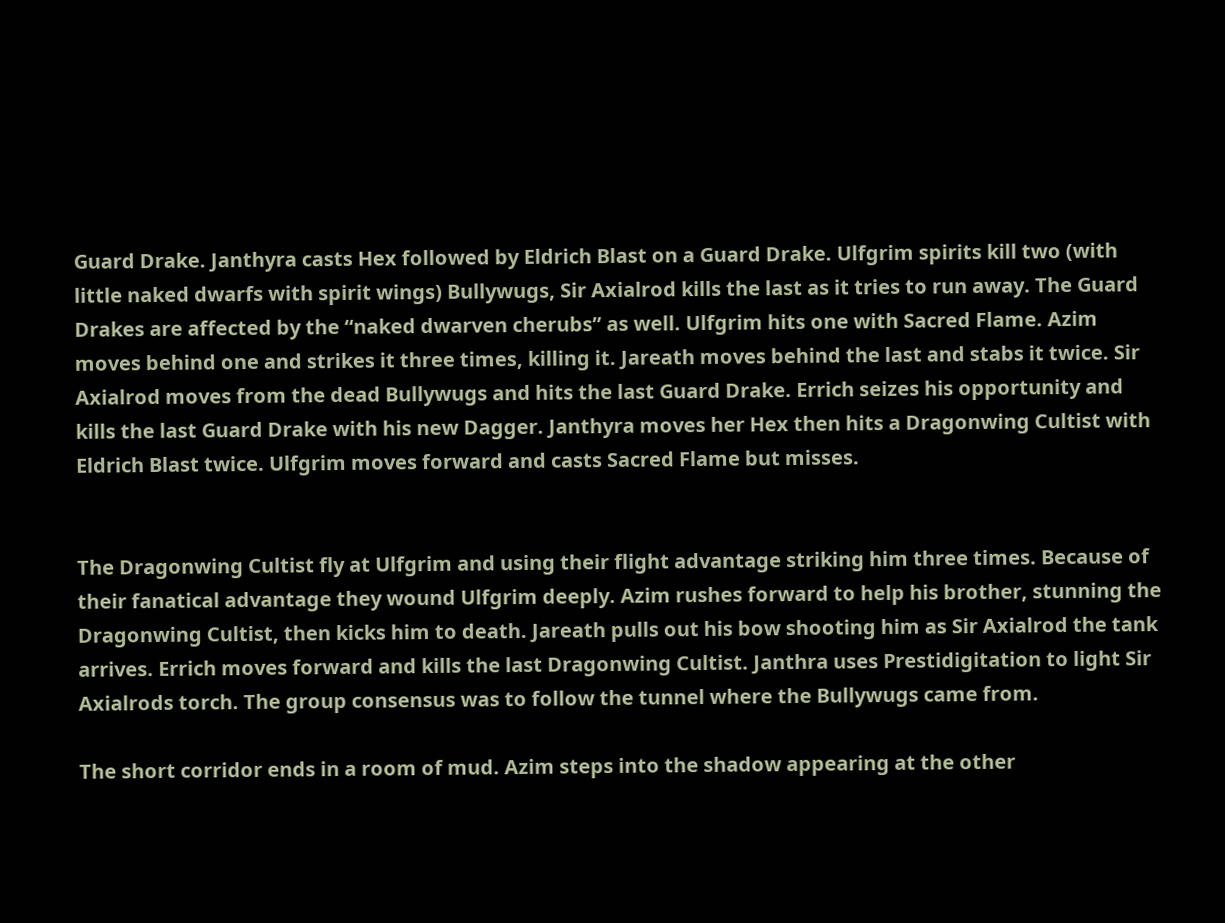Guard Drake. Janthyra casts Hex followed by Eldrich Blast on a Guard Drake. Ulfgrim spirits kill two (with little naked dwarfs with spirit wings) Bullywugs, Sir Axialrod kills the last as it tries to run away. The Guard Drakes are affected by the “naked dwarven cherubs” as well. Ulfgrim hits one with Sacred Flame. Azim moves behind one and strikes it three times, killing it. Jareath moves behind the last and stabs it twice. Sir Axialrod moves from the dead Bullywugs and hits the last Guard Drake. Errich seizes his opportunity and kills the last Guard Drake with his new Dagger. Janthyra moves her Hex then hits a Dragonwing Cultist with Eldrich Blast twice. Ulfgrim moves forward and casts Sacred Flame but misses.


The Dragonwing Cultist fly at Ulfgrim and using their flight advantage striking him three times. Because of their fanatical advantage they wound Ulfgrim deeply. Azim rushes forward to help his brother, stunning the Dragonwing Cultist, then kicks him to death. Jareath pulls out his bow shooting him as Sir Axialrod the tank arrives. Errich moves forward and kills the last Dragonwing Cultist. Janthra uses Prestidigitation to light Sir Axialrods torch. The group consensus was to follow the tunnel where the Bullywugs came from.

The short corridor ends in a room of mud. Azim steps into the shadow appearing at the other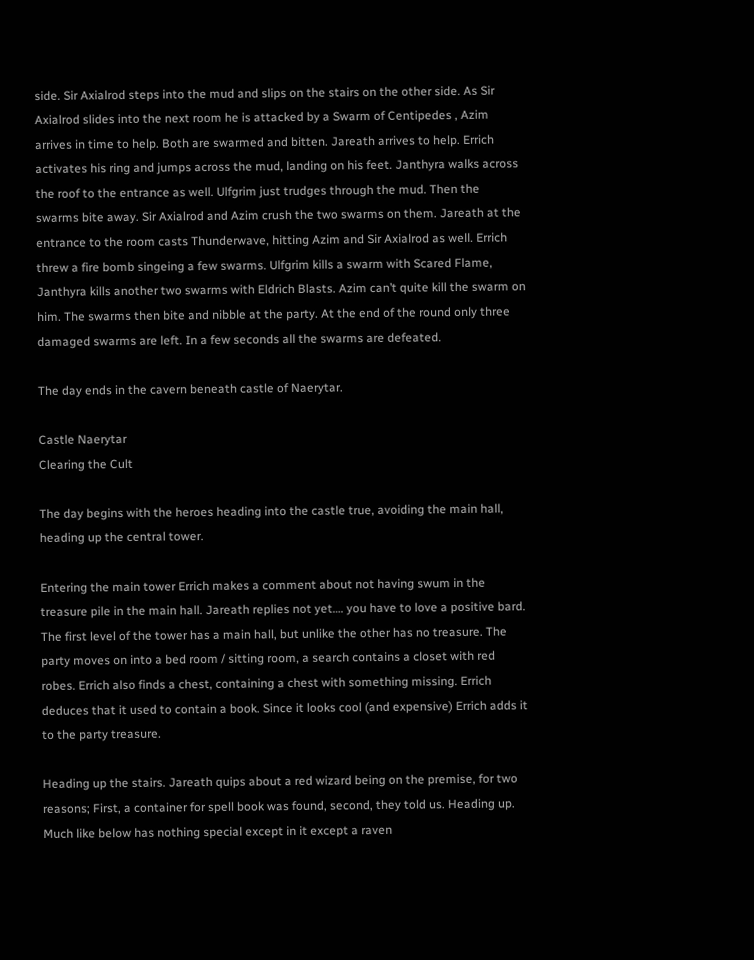side. Sir Axialrod steps into the mud and slips on the stairs on the other side. As Sir Axialrod slides into the next room he is attacked by a Swarm of Centipedes , Azim arrives in time to help. Both are swarmed and bitten. Jareath arrives to help. Errich activates his ring and jumps across the mud, landing on his feet. Janthyra walks across the roof to the entrance as well. Ulfgrim just trudges through the mud. Then the swarms bite away. Sir Axialrod and Azim crush the two swarms on them. Jareath at the entrance to the room casts Thunderwave, hitting Azim and Sir Axialrod as well. Errich threw a fire bomb singeing a few swarms. Ulfgrim kills a swarm with Scared Flame, Janthyra kills another two swarms with Eldrich Blasts. Azim can’t quite kill the swarm on him. The swarms then bite and nibble at the party. At the end of the round only three damaged swarms are left. In a few seconds all the swarms are defeated.

The day ends in the cavern beneath castle of Naerytar.

Castle Naerytar
Clearing the Cult

The day begins with the heroes heading into the castle true, avoiding the main hall, heading up the central tower.

Entering the main tower Errich makes a comment about not having swum in the treasure pile in the main hall. Jareath replies not yet…. you have to love a positive bard. The first level of the tower has a main hall, but unlike the other has no treasure. The party moves on into a bed room / sitting room, a search contains a closet with red robes. Errich also finds a chest, containing a chest with something missing. Errich deduces that it used to contain a book. Since it looks cool (and expensive) Errich adds it to the party treasure.

Heading up the stairs. Jareath quips about a red wizard being on the premise, for two reasons; First, a container for spell book was found, second, they told us. Heading up. Much like below has nothing special except in it except a raven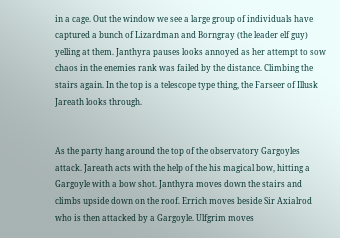in a cage. Out the window we see a large group of individuals have captured a bunch of Lizardman and Borngray (the leader elf guy) yelling at them. Janthyra pauses looks annoyed as her attempt to sow chaos in the enemies rank was failed by the distance. Climbing the stairs again. In the top is a telescope type thing, the Farseer of Illusk Jareath looks through.


As the party hang around the top of the observatory Gargoyles attack. Jareath acts with the help of the his magical bow, hitting a Gargoyle with a bow shot. Janthyra moves down the stairs and climbs upside down on the roof. Errich moves beside Sir Axialrod who is then attacked by a Gargoyle. Ulfgrim moves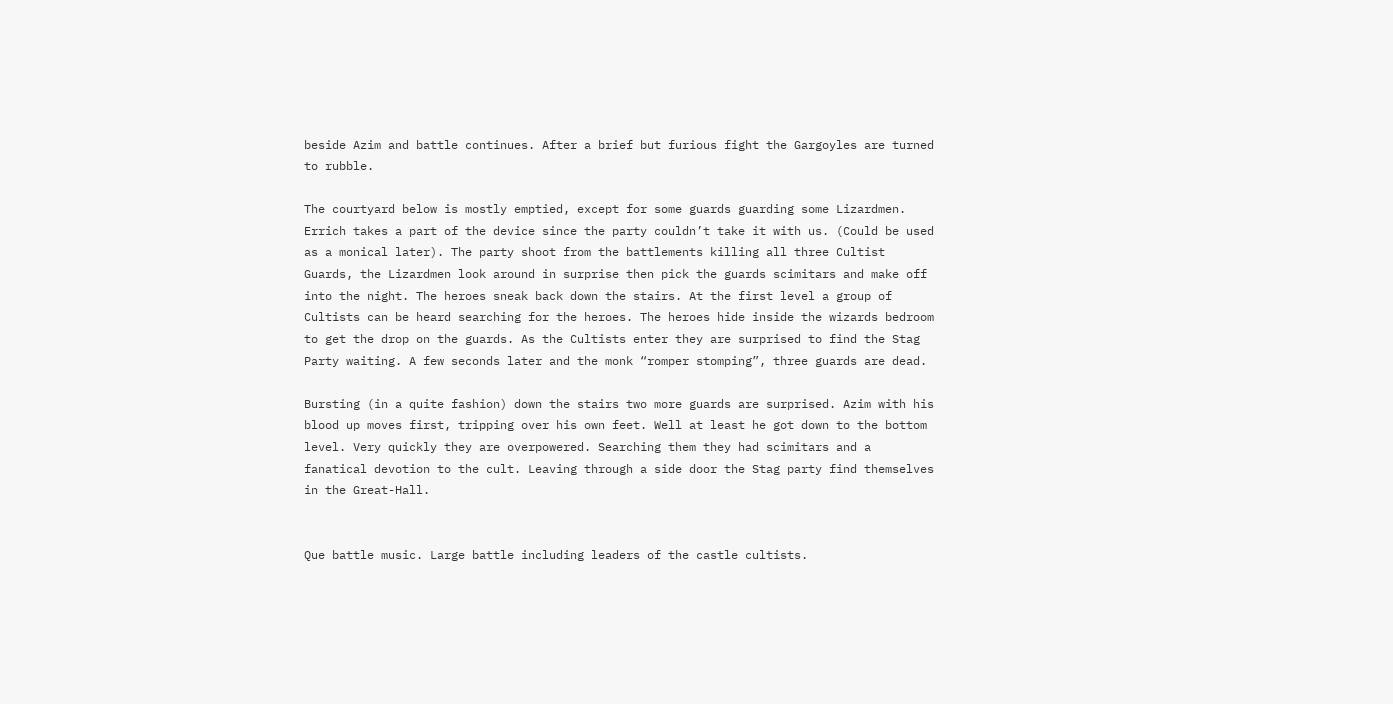beside Azim and battle continues. After a brief but furious fight the Gargoyles are turned to rubble.

The courtyard below is mostly emptied, except for some guards guarding some Lizardmen. Errich takes a part of the device since the party couldn’t take it with us. (Could be used as a monical later). The party shoot from the battlements killing all three Cultist Guards, the Lizardmen look around in surprise then pick the guards scimitars and make off into the night. The heroes sneak back down the stairs. At the first level a group of Cultists can be heard searching for the heroes. The heroes hide inside the wizards bedroom to get the drop on the guards. As the Cultists enter they are surprised to find the Stag Party waiting. A few seconds later and the monk “romper stomping”, three guards are dead.

Bursting (in a quite fashion) down the stairs two more guards are surprised. Azim with his blood up moves first, tripping over his own feet. Well at least he got down to the bottom level. Very quickly they are overpowered. Searching them they had scimitars and a fanatical devotion to the cult. Leaving through a side door the Stag party find themselves in the Great-Hall.


Que battle music. Large battle including leaders of the castle cultists.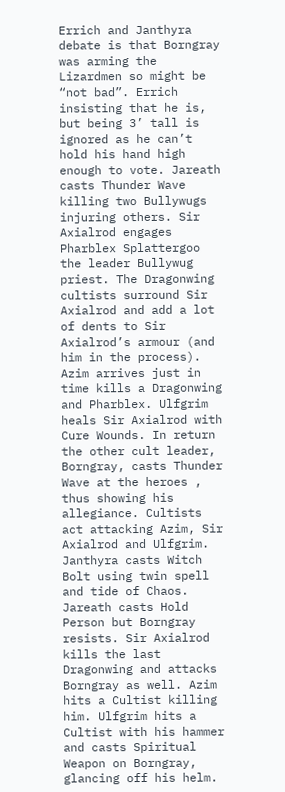Errich and Janthyra debate is that Borngray was arming the Lizardmen so might be “not bad”. Errich insisting that he is, but being 3’ tall is ignored as he can’t hold his hand high enough to vote. Jareath casts Thunder Wave killing two Bullywugs injuring others. Sir Axialrod engages Pharblex Splattergoo the leader Bullywug priest. The Dragonwing cultists surround Sir Axialrod and add a lot of dents to Sir Axialrod’s armour (and him in the process). Azim arrives just in time kills a Dragonwing and Pharblex. Ulfgrim heals Sir Axialrod with Cure Wounds. In return the other cult leader, Borngray, casts Thunder Wave at the heroes , thus showing his allegiance. Cultists act attacking Azim, Sir Axialrod and Ulfgrim. Janthyra casts Witch Bolt using twin spell and tide of Chaos. Jareath casts Hold Person but Borngray resists. Sir Axialrod kills the last Dragonwing and attacks Borngray as well. Azim hits a Cultist killing him. Ulfgrim hits a Cultist with his hammer and casts Spiritual Weapon on Borngray, glancing off his helm.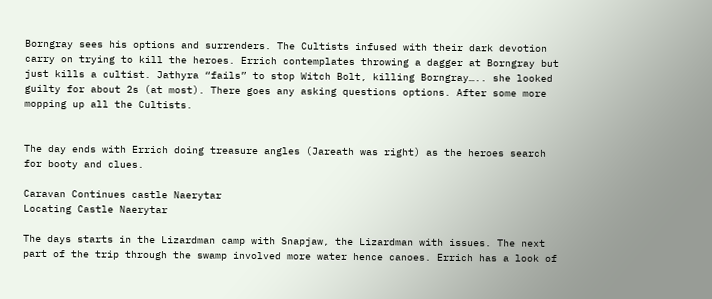Borngray sees his options and surrenders. The Cultists infused with their dark devotion carry on trying to kill the heroes. Errich contemplates throwing a dagger at Borngray but just kills a cultist. Jathyra “fails” to stop Witch Bolt, killing Borngray….. she looked guilty for about 2s (at most). There goes any asking questions options. After some more mopping up all the Cultists.


The day ends with Errich doing treasure angles (Jareath was right) as the heroes search for booty and clues.

Caravan Continues castle Naerytar
Locating Castle Naerytar

The days starts in the Lizardman camp with Snapjaw, the Lizardman with issues. The next part of the trip through the swamp involved more water hence canoes. Errich has a look of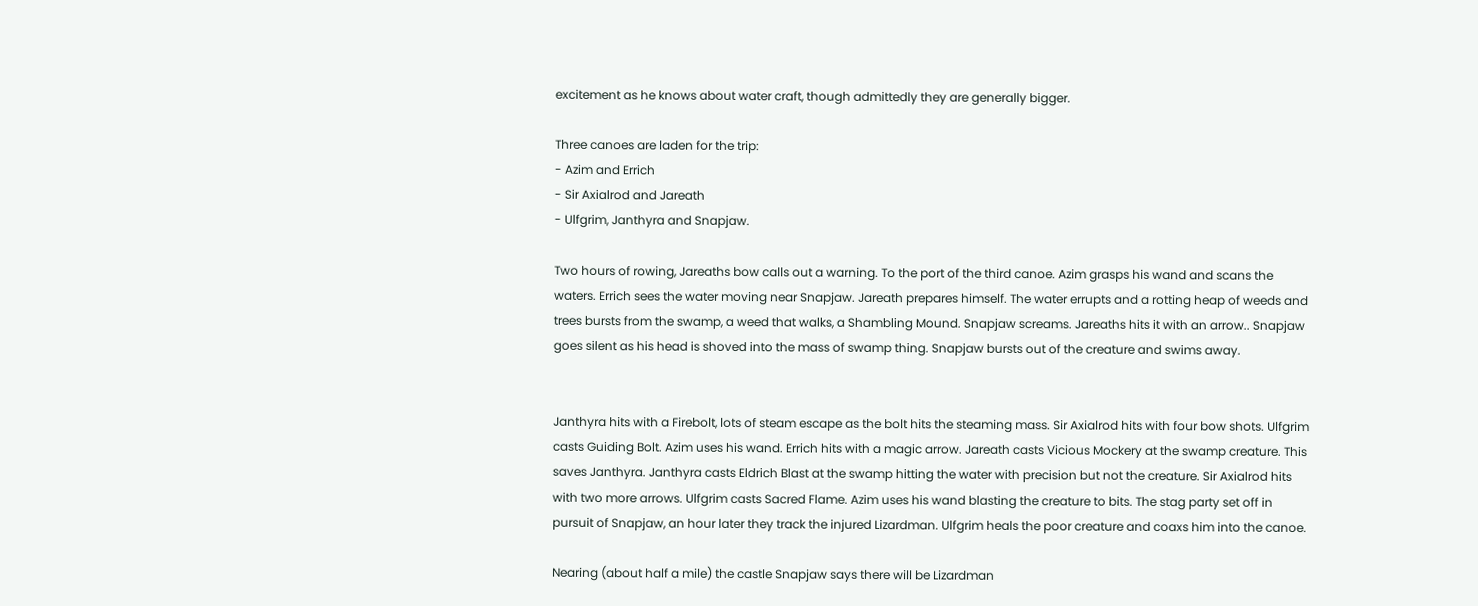excitement as he knows about water craft, though admittedly they are generally bigger.

Three canoes are laden for the trip:
- Azim and Errich
- Sir Axialrod and Jareath
- Ulfgrim, Janthyra and Snapjaw.

Two hours of rowing, Jareaths bow calls out a warning. To the port of the third canoe. Azim grasps his wand and scans the waters. Errich sees the water moving near Snapjaw. Jareath prepares himself. The water errupts and a rotting heap of weeds and trees bursts from the swamp, a weed that walks, a Shambling Mound. Snapjaw screams. Jareaths hits it with an arrow.. Snapjaw goes silent as his head is shoved into the mass of swamp thing. Snapjaw bursts out of the creature and swims away.


Janthyra hits with a Firebolt, lots of steam escape as the bolt hits the steaming mass. Sir Axialrod hits with four bow shots. Ulfgrim casts Guiding Bolt. Azim uses his wand. Errich hits with a magic arrow. Jareath casts Vicious Mockery at the swamp creature. This saves Janthyra. Janthyra casts Eldrich Blast at the swamp hitting the water with precision but not the creature. Sir Axialrod hits with two more arrows. Ulfgrim casts Sacred Flame. Azim uses his wand blasting the creature to bits. The stag party set off in pursuit of Snapjaw, an hour later they track the injured Lizardman. Ulfgrim heals the poor creature and coaxs him into the canoe.

Nearing (about half a mile) the castle Snapjaw says there will be Lizardman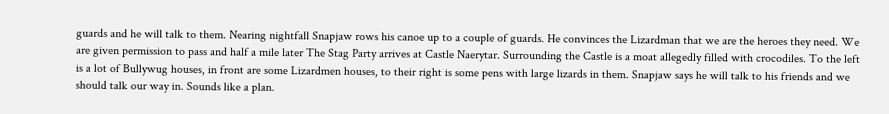guards and he will talk to them. Nearing nightfall Snapjaw rows his canoe up to a couple of guards. He convinces the Lizardman that we are the heroes they need. We are given permission to pass and half a mile later The Stag Party arrives at Castle Naerytar. Surrounding the Castle is a moat allegedly filled with crocodiles. To the left is a lot of Bullywug houses, in front are some Lizardmen houses, to their right is some pens with large lizards in them. Snapjaw says he will talk to his friends and we should talk our way in. Sounds like a plan.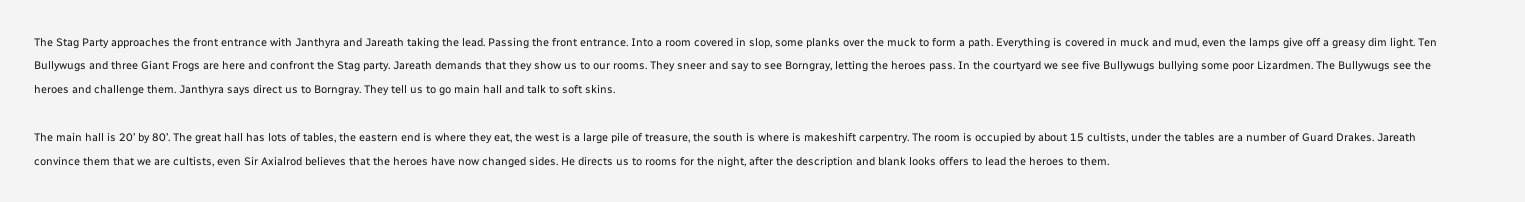The Stag Party approaches the front entrance with Janthyra and Jareath taking the lead. Passing the front entrance. Into a room covered in slop, some planks over the muck to form a path. Everything is covered in muck and mud, even the lamps give off a greasy dim light. Ten Bullywugs and three Giant Frogs are here and confront the Stag party. Jareath demands that they show us to our rooms. They sneer and say to see Borngray, letting the heroes pass. In the courtyard we see five Bullywugs bullying some poor Lizardmen. The Bullywugs see the heroes and challenge them. Janthyra says direct us to Borngray. They tell us to go main hall and talk to soft skins.

The main hall is 20’ by 80’. The great hall has lots of tables, the eastern end is where they eat, the west is a large pile of treasure, the south is where is makeshift carpentry. The room is occupied by about 15 cultists, under the tables are a number of Guard Drakes. Jareath convince them that we are cultists, even Sir Axialrod believes that the heroes have now changed sides. He directs us to rooms for the night, after the description and blank looks offers to lead the heroes to them.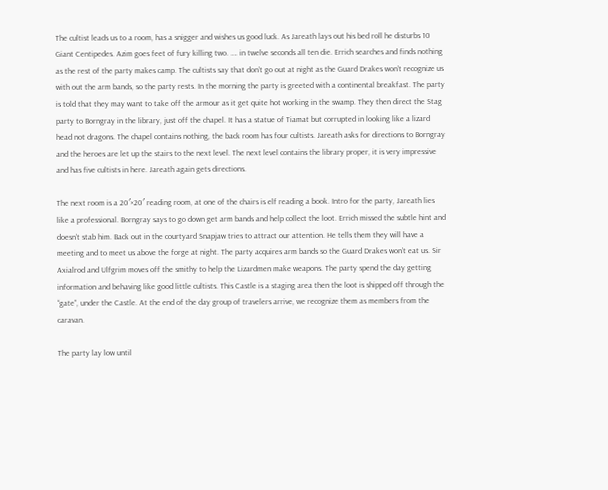The cultist leads us to a room, has a snigger and wishes us good luck. As Jareath lays out his bed roll he disturbs 10 Giant Centipedes. Azim goes feet of fury killing two. …. in twelve seconds all ten die. Errich searches and finds nothing as the rest of the party makes camp. The cultists say that don’t go out at night as the Guard Drakes won’t recognize us with out the arm bands, so the party rests. In the morning the party is greeted with a continental breakfast. The party is told that they may want to take off the armour as it get quite hot working in the swamp. They then direct the Stag party to Borngray in the library, just off the chapel. It has a statue of Tiamat but corrupted in looking like a lizard head not dragons. The chapel contains nothing, the back room has four cultists. Jareath asks for directions to Borngray and the heroes are let up the stairs to the next level. The next level contains the library proper, it is very impressive and has five cultists in here. Jareath again gets directions.

The next room is a 20′×20′ reading room, at one of the chairs is elf reading a book. Intro for the party, Jareath lies like a professional. Borngray says to go down get arm bands and help collect the loot. Errich missed the subtle hint and doesn’t stab him. Back out in the courtyard Snapjaw tries to attract our attention. He tells them they will have a meeting and to meet us above the forge at night. The party acquires arm bands so the Guard Drakes won’t eat us. Sir Axialrod and Ulfgrim moves off the smithy to help the Lizardmen make weapons. The party spend the day getting information and behaving like good little cultists. This Castle is a staging area then the loot is shipped off through the “gate”, under the Castle. At the end of the day group of travelers arrive, we recognize them as members from the caravan.

The party lay low until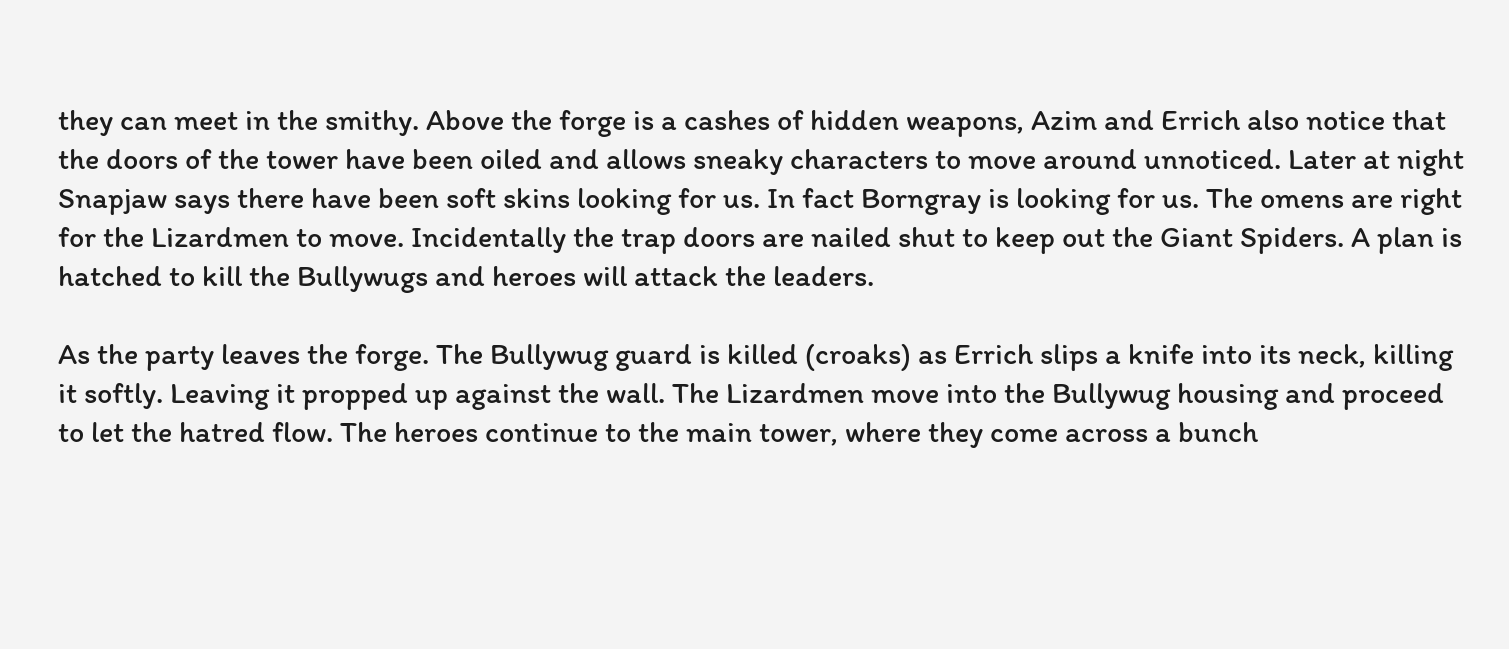they can meet in the smithy. Above the forge is a cashes of hidden weapons, Azim and Errich also notice that the doors of the tower have been oiled and allows sneaky characters to move around unnoticed. Later at night Snapjaw says there have been soft skins looking for us. In fact Borngray is looking for us. The omens are right for the Lizardmen to move. Incidentally the trap doors are nailed shut to keep out the Giant Spiders. A plan is hatched to kill the Bullywugs and heroes will attack the leaders.

As the party leaves the forge. The Bullywug guard is killed (croaks) as Errich slips a knife into its neck, killing it softly. Leaving it propped up against the wall. The Lizardmen move into the Bullywug housing and proceed to let the hatred flow. The heroes continue to the main tower, where they come across a bunch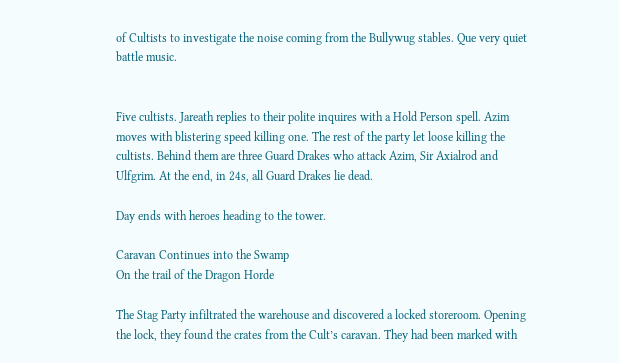of Cultists to investigate the noise coming from the Bullywug stables. Que very quiet battle music.


Five cultists. Jareath replies to their polite inquires with a Hold Person spell. Azim moves with blistering speed killing one. The rest of the party let loose killing the cultists. Behind them are three Guard Drakes who attack Azim, Sir Axialrod and Ulfgrim. At the end, in 24s, all Guard Drakes lie dead.

Day ends with heroes heading to the tower.

Caravan Continues into the Swamp
On the trail of the Dragon Horde

The Stag Party infiltrated the warehouse and discovered a locked storeroom. Opening the lock, they found the crates from the Cult’s caravan. They had been marked with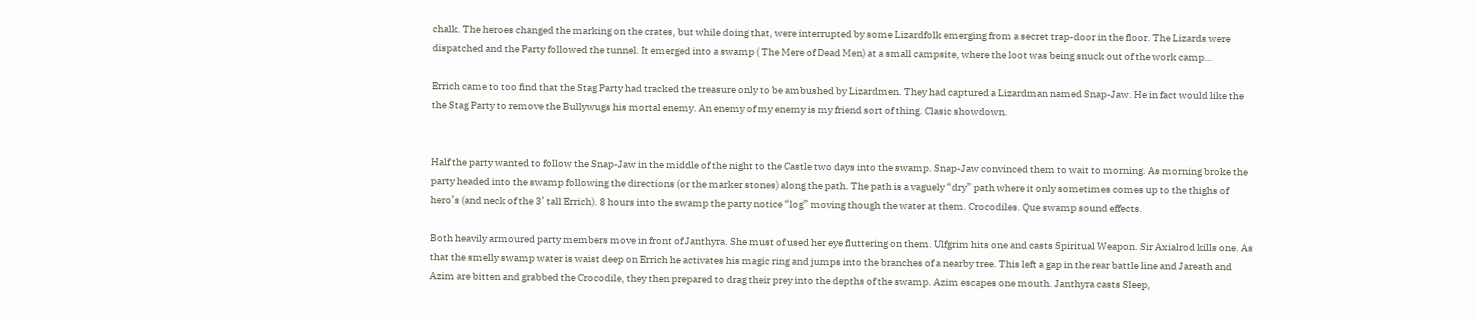chalk. The heroes changed the marking on the crates, but while doing that, were interrupted by some Lizardfolk emerging from a secret trap-door in the floor. The Lizards were dispatched and the Party followed the tunnel. It emerged into a swamp ( The Mere of Dead Men) at a small campsite, where the loot was being snuck out of the work camp…

Errich came to too find that the Stag Party had tracked the treasure only to be ambushed by Lizardmen. They had captured a Lizardman named Snap-Jaw. He in fact would like the the Stag Party to remove the Bullywugs his mortal enemy. An enemy of my enemy is my friend sort of thing. Clasic showdown.


Half the party wanted to follow the Snap-Jaw in the middle of the night to the Castle two days into the swamp. Snap-Jaw convinced them to wait to morning. As morning broke the party headed into the swamp following the directions (or the marker stones) along the path. The path is a vaguely “dry” path where it only sometimes comes up to the thighs of hero’s (and neck of the 3’ tall Errich). 8 hours into the swamp the party notice “log” moving though the water at them. Crocodiles. Que swamp sound effects.

Both heavily armoured party members move in front of Janthyra. She must of used her eye fluttering on them. Ulfgrim hits one and casts Spiritual Weapon. Sir Axialrod kills one. As that the smelly swamp water is waist deep on Errich he activates his magic ring and jumps into the branches of a nearby tree. This left a gap in the rear battle line and Jareath and Azim are bitten and grabbed the Crocodile, they then prepared to drag their prey into the depths of the swamp. Azim escapes one mouth. Janthyra casts Sleep,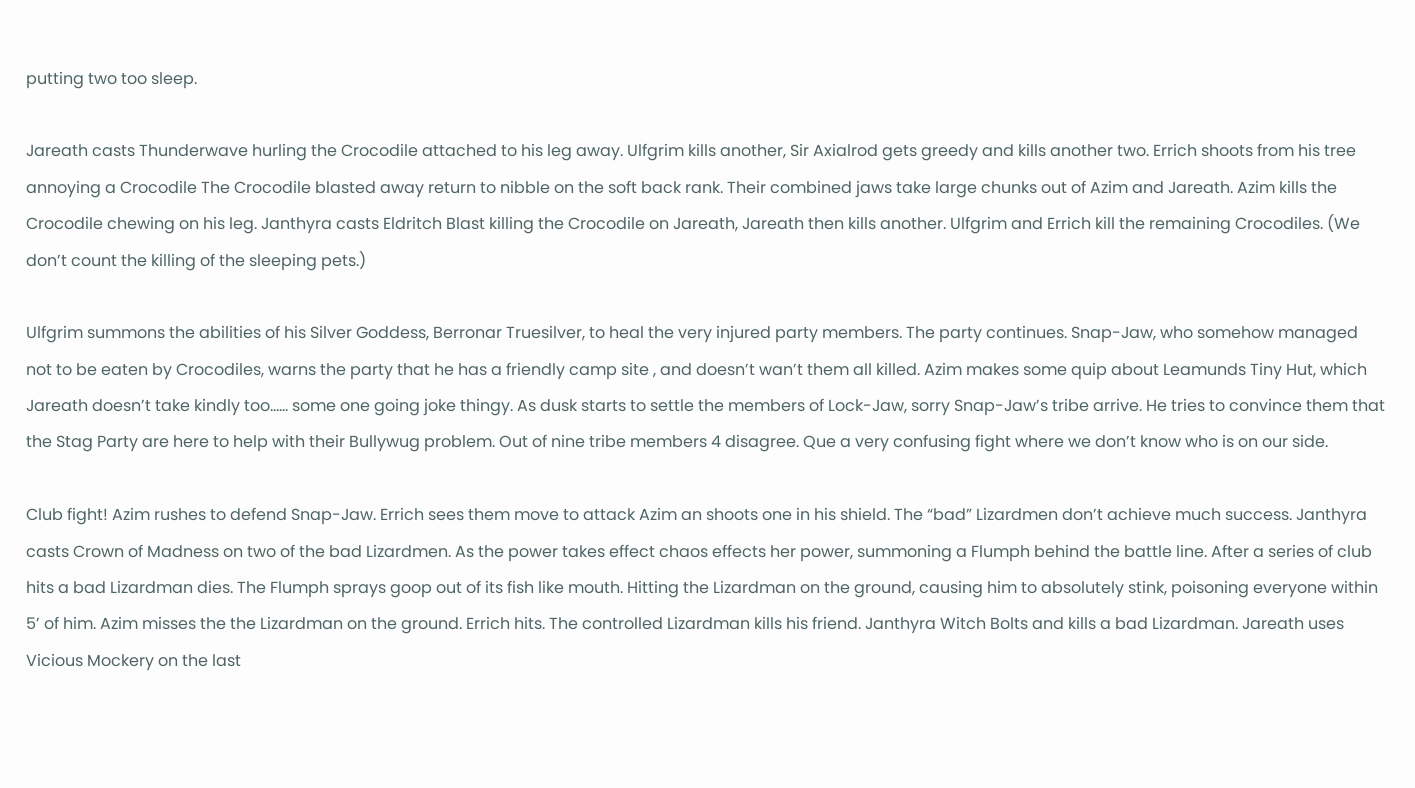putting two too sleep.

Jareath casts Thunderwave hurling the Crocodile attached to his leg away. Ulfgrim kills another, Sir Axialrod gets greedy and kills another two. Errich shoots from his tree annoying a Crocodile The Crocodile blasted away return to nibble on the soft back rank. Their combined jaws take large chunks out of Azim and Jareath. Azim kills the Crocodile chewing on his leg. Janthyra casts Eldritch Blast killing the Crocodile on Jareath, Jareath then kills another. Ulfgrim and Errich kill the remaining Crocodiles. (We don’t count the killing of the sleeping pets.)

Ulfgrim summons the abilities of his Silver Goddess, Berronar Truesilver, to heal the very injured party members. The party continues. Snap-Jaw, who somehow managed not to be eaten by Crocodiles, warns the party that he has a friendly camp site , and doesn’t wan’t them all killed. Azim makes some quip about Leamunds Tiny Hut, which Jareath doesn’t take kindly too…… some one going joke thingy. As dusk starts to settle the members of Lock-Jaw, sorry Snap-Jaw’s tribe arrive. He tries to convince them that the Stag Party are here to help with their Bullywug problem. Out of nine tribe members 4 disagree. Que a very confusing fight where we don’t know who is on our side.

Club fight! Azim rushes to defend Snap-Jaw. Errich sees them move to attack Azim an shoots one in his shield. The “bad” Lizardmen don’t achieve much success. Janthyra casts Crown of Madness on two of the bad Lizardmen. As the power takes effect chaos effects her power, summoning a Flumph behind the battle line. After a series of club hits a bad Lizardman dies. The Flumph sprays goop out of its fish like mouth. Hitting the Lizardman on the ground, causing him to absolutely stink, poisoning everyone within 5’ of him. Azim misses the the Lizardman on the ground. Errich hits. The controlled Lizardman kills his friend. Janthyra Witch Bolts and kills a bad Lizardman. Jareath uses Vicious Mockery on the last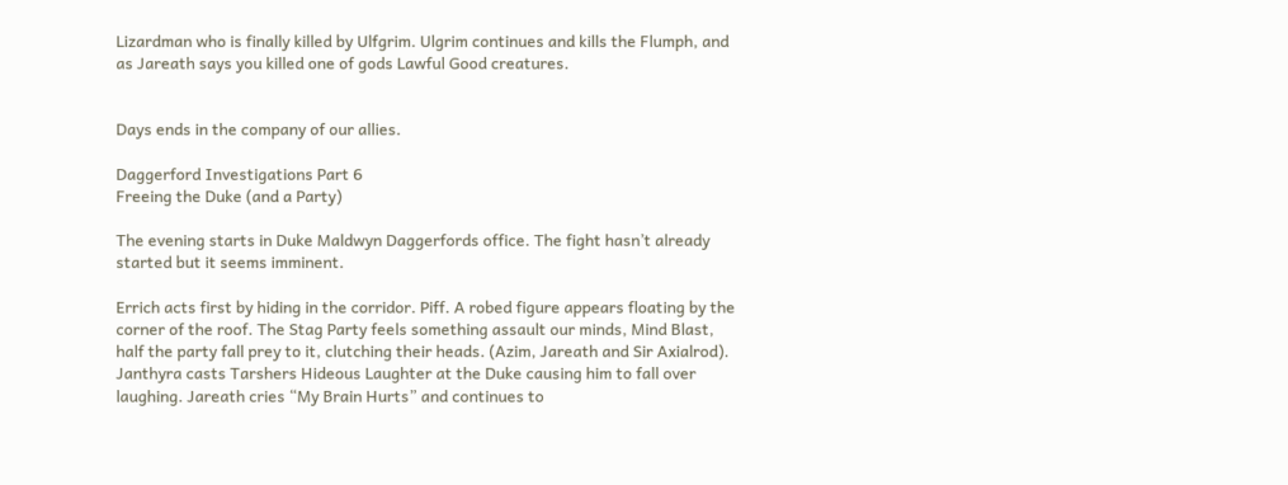Lizardman who is finally killed by Ulfgrim. Ulgrim continues and kills the Flumph, and as Jareath says you killed one of gods Lawful Good creatures.


Days ends in the company of our allies.

Daggerford Investigations Part 6
Freeing the Duke (and a Party)

The evening starts in Duke Maldwyn Daggerfords office. The fight hasn’t already started but it seems imminent.

Errich acts first by hiding in the corridor. Piff. A robed figure appears floating by the corner of the roof. The Stag Party feels something assault our minds, Mind Blast, half the party fall prey to it, clutching their heads. (Azim, Jareath and Sir Axialrod). Janthyra casts Tarshers Hideous Laughter at the Duke causing him to fall over laughing. Jareath cries “My Brain Hurts” and continues to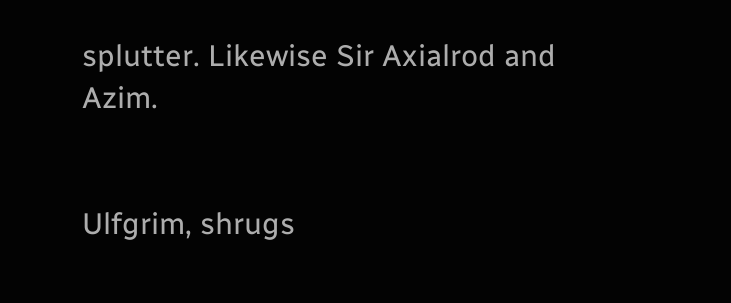splutter. Likewise Sir Axialrod and Azim.


Ulfgrim, shrugs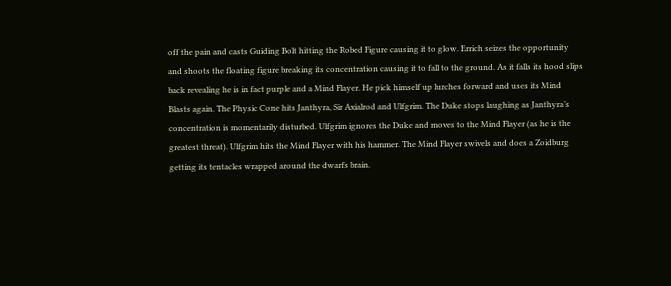off the pain and casts Guiding Bolt hitting the Robed Figure causing it to glow. Errich seizes the opportunity and shoots the floating figure breaking its concentration causing it to fall to the ground. As it falls its hood slips back revealing he is in fact purple and a Mind Flayer. He pick himself up lurches forward and uses its Mind Blasts again. The Physic Cone hits Janthyra, Sir Axialrod and Ulfgrim. The Duke stops laughing as Janthyra’s concentration is momentarily disturbed. Ulfgrim ignores the Duke and moves to the Mind Flayer (as he is the greatest threat). Ulfgrim hits the Mind Flayer with his hammer. The Mind Flayer swivels and does a Zoidburg getting its tentacles wrapped around the dwarfs brain.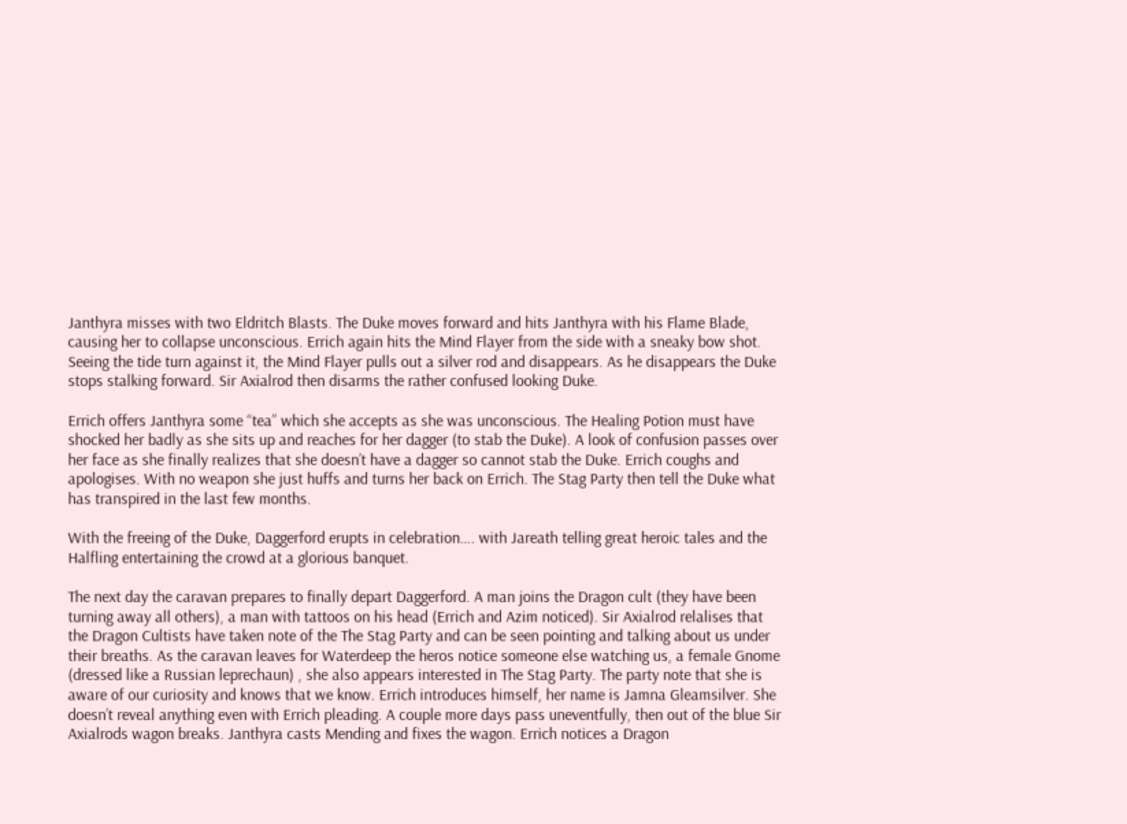Janthyra misses with two Eldritch Blasts. The Duke moves forward and hits Janthyra with his Flame Blade, causing her to collapse unconscious. Errich again hits the Mind Flayer from the side with a sneaky bow shot. Seeing the tide turn against it, the Mind Flayer pulls out a silver rod and disappears. As he disappears the Duke stops stalking forward. Sir Axialrod then disarms the rather confused looking Duke.

Errich offers Janthyra some “tea” which she accepts as she was unconscious. The Healing Potion must have shocked her badly as she sits up and reaches for her dagger (to stab the Duke). A look of confusion passes over her face as she finally realizes that she doesn’t have a dagger so cannot stab the Duke. Errich coughs and apologises. With no weapon she just huffs and turns her back on Errich. The Stag Party then tell the Duke what has transpired in the last few months.

With the freeing of the Duke, Daggerford erupts in celebration…. with Jareath telling great heroic tales and the Halfling entertaining the crowd at a glorious banquet.

The next day the caravan prepares to finally depart Daggerford. A man joins the Dragon cult (they have been turning away all others), a man with tattoos on his head (Errich and Azim noticed). Sir Axialrod relalises that the Dragon Cultists have taken note of the The Stag Party and can be seen pointing and talking about us under their breaths. As the caravan leaves for Waterdeep the heros notice someone else watching us, a female Gnome (dressed like a Russian leprechaun) , she also appears interested in The Stag Party. The party note that she is aware of our curiosity and knows that we know. Errich introduces himself, her name is Jamna Gleamsilver. She doesn’t reveal anything even with Errich pleading. A couple more days pass uneventfully, then out of the blue Sir Axialrods wagon breaks. Janthyra casts Mending and fixes the wagon. Errich notices a Dragon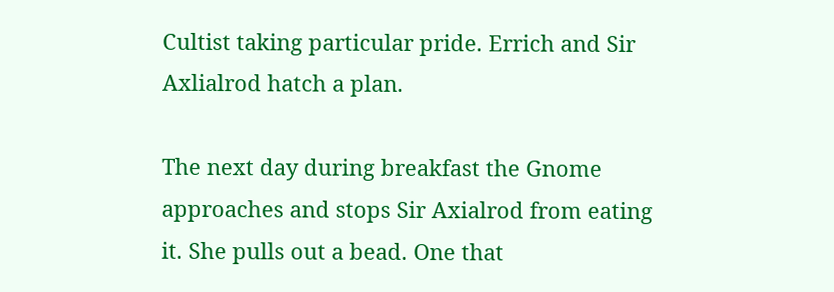Cultist taking particular pride. Errich and Sir Axlialrod hatch a plan.

The next day during breakfast the Gnome approaches and stops Sir Axialrod from eating it. She pulls out a bead. One that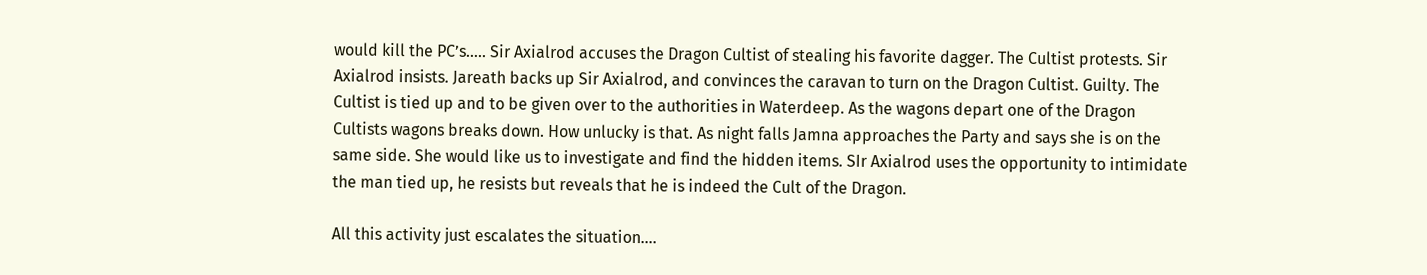would kill the PC’s….. Sir Axialrod accuses the Dragon Cultist of stealing his favorite dagger. The Cultist protests. Sir Axialrod insists. Jareath backs up Sir Axialrod, and convinces the caravan to turn on the Dragon Cultist. Guilty. The Cultist is tied up and to be given over to the authorities in Waterdeep. As the wagons depart one of the Dragon Cultists wagons breaks down. How unlucky is that. As night falls Jamna approaches the Party and says she is on the same side. She would like us to investigate and find the hidden items. SIr Axialrod uses the opportunity to intimidate the man tied up, he resists but reveals that he is indeed the Cult of the Dragon.

All this activity just escalates the situation….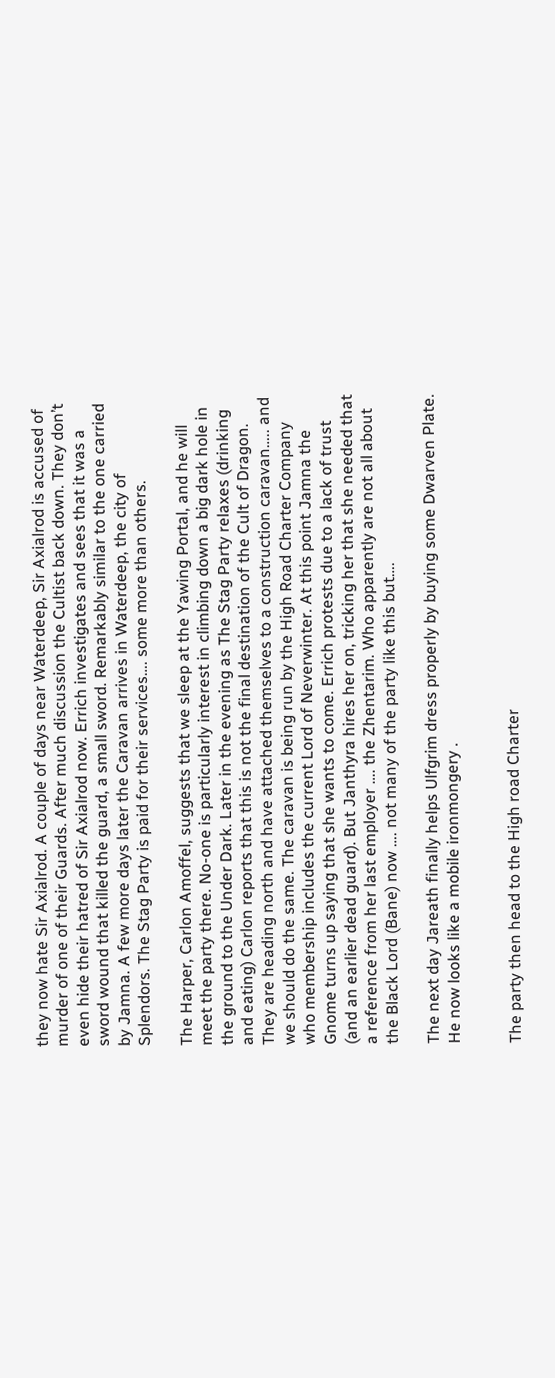they now hate Sir Axialrod. A couple of days near Waterdeep, Sir Axialrod is accused of murder of one of their Guards. After much discussion the Cultist back down. They don’t even hide their hatred of Sir Axialrod now. Errich investigates and sees that it was a sword wound that killed the guard, a small sword. Remarkably similar to the one carried by Jamna. A few more days later the Caravan arrives in Waterdeep, the city of Splendors. The Stag Party is paid for their services…. some more than others.

The Harper, Carlon Amoffel, suggests that we sleep at the Yawing Portal, and he will meet the party there. No-one is particularly interest in climbing down a big dark hole in the ground to the Under Dark. Later in the evening as The Stag Party relaxes (drinking and eating) Carlon reports that this is not the final destination of the Cult of Dragon. They are heading north and have attached themselves to a construction caravan….. and we should do the same. The caravan is being run by the High Road Charter Company who membership includes the current Lord of Neverwinter. At this point Jamna the Gnome turns up saying that she wants to come. Errich protests due to a lack of trust (and an earlier dead guard). But Janthyra hires her on, tricking her that she needed that a reference from her last employer …. the Zhentarim. Who apparently are not all about the Black Lord (Bane) now …. not many of the party like this but….

The next day Jareath finally helps Ulfgrim dress properly by buying some Dwarven Plate. He now looks like a mobile ironmongery .


The party then head to the High road Charter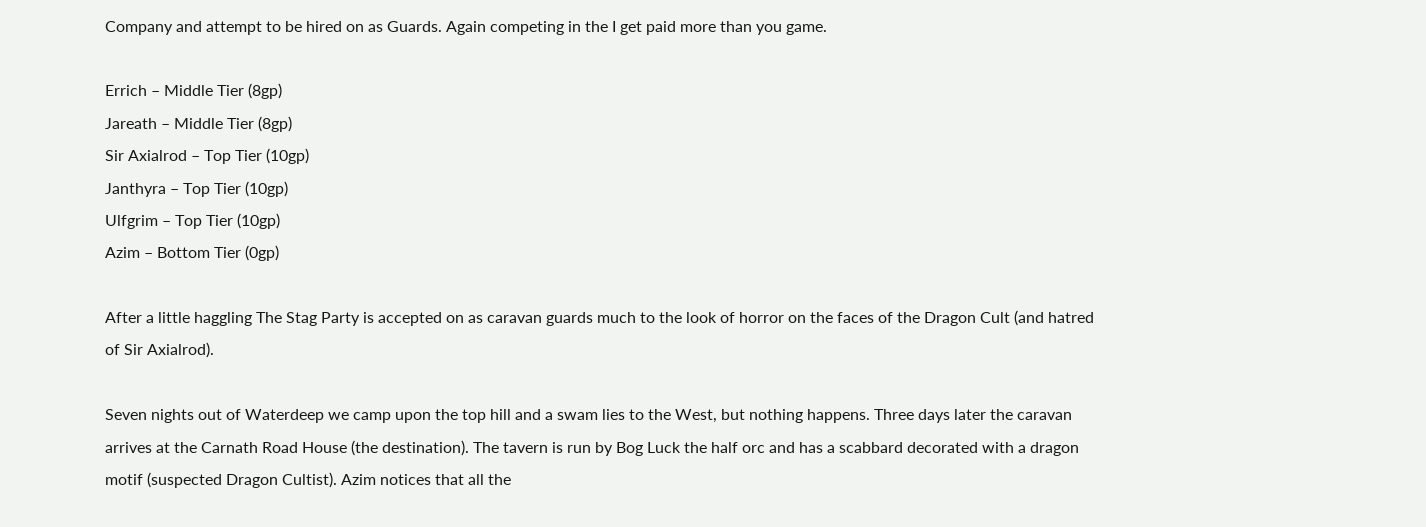Company and attempt to be hired on as Guards. Again competing in the I get paid more than you game.

Errich – Middle Tier (8gp)
Jareath – Middle Tier (8gp)
Sir Axialrod – Top Tier (10gp)
Janthyra – Top Tier (10gp)
Ulfgrim – Top Tier (10gp)
Azim – Bottom Tier (0gp)

After a little haggling The Stag Party is accepted on as caravan guards much to the look of horror on the faces of the Dragon Cult (and hatred of Sir Axialrod).

Seven nights out of Waterdeep we camp upon the top hill and a swam lies to the West, but nothing happens. Three days later the caravan arrives at the Carnath Road House (the destination). The tavern is run by Bog Luck the half orc and has a scabbard decorated with a dragon motif (suspected Dragon Cultist). Azim notices that all the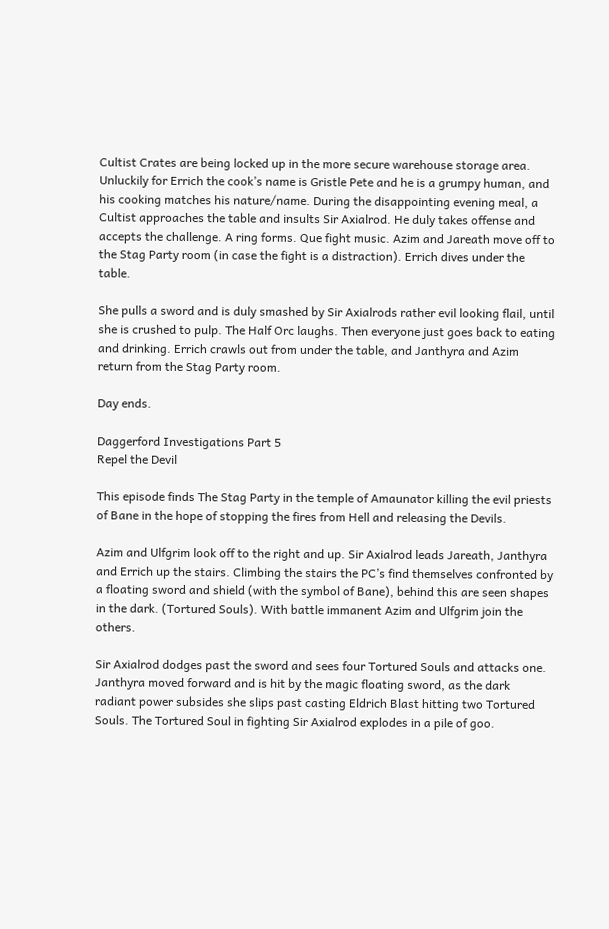Cultist Crates are being locked up in the more secure warehouse storage area. Unluckily for Errich the cook’s name is Gristle Pete and he is a grumpy human, and his cooking matches his nature/name. During the disappointing evening meal, a Cultist approaches the table and insults Sir Axialrod. He duly takes offense and accepts the challenge. A ring forms. Que fight music. Azim and Jareath move off to the Stag Party room (in case the fight is a distraction). Errich dives under the table.

She pulls a sword and is duly smashed by Sir Axialrods rather evil looking flail, until she is crushed to pulp. The Half Orc laughs. Then everyone just goes back to eating and drinking. Errich crawls out from under the table, and Janthyra and Azim return from the Stag Party room.

Day ends.

Daggerford Investigations Part 5
Repel the Devil

This episode finds The Stag Party in the temple of Amaunator killing the evil priests of Bane in the hope of stopping the fires from Hell and releasing the Devils.

Azim and Ulfgrim look off to the right and up. Sir Axialrod leads Jareath, Janthyra and Errich up the stairs. Climbing the stairs the PC’s find themselves confronted by a floating sword and shield (with the symbol of Bane), behind this are seen shapes in the dark. (Tortured Souls). With battle immanent Azim and Ulfgrim join the others.

Sir Axialrod dodges past the sword and sees four Tortured Souls and attacks one. Janthyra moved forward and is hit by the magic floating sword, as the dark radiant power subsides she slips past casting Eldrich Blast hitting two Tortured Souls. The Tortured Soul in fighting Sir Axialrod explodes in a pile of goo.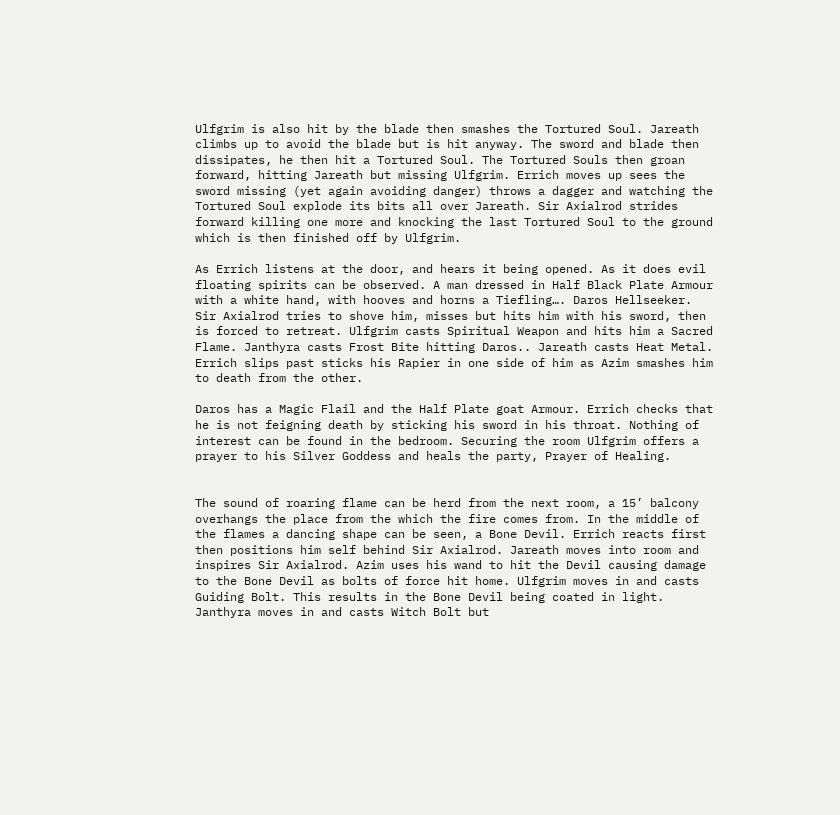Ulfgrim is also hit by the blade then smashes the Tortured Soul. Jareath climbs up to avoid the blade but is hit anyway. The sword and blade then dissipates, he then hit a Tortured Soul. The Tortured Souls then groan forward, hitting Jareath but missing Ulfgrim. Errich moves up sees the sword missing (yet again avoiding danger) throws a dagger and watching the Tortured Soul explode its bits all over Jareath. Sir Axialrod strides forward killing one more and knocking the last Tortured Soul to the ground which is then finished off by Ulfgrim.

As Errich listens at the door, and hears it being opened. As it does evil floating spirits can be observed. A man dressed in Half Black Plate Armour with a white hand, with hooves and horns a Tiefling…. Daros Hellseeker. Sir Axialrod tries to shove him, misses but hits him with his sword, then is forced to retreat. Ulfgrim casts Spiritual Weapon and hits him a Sacred Flame. Janthyra casts Frost Bite hitting Daros.. Jareath casts Heat Metal. Errich slips past sticks his Rapier in one side of him as Azim smashes him to death from the other.

Daros has a Magic Flail and the Half Plate goat Armour. Errich checks that he is not feigning death by sticking his sword in his throat. Nothing of interest can be found in the bedroom. Securing the room Ulfgrim offers a prayer to his Silver Goddess and heals the party, Prayer of Healing.


The sound of roaring flame can be herd from the next room, a 15’ balcony overhangs the place from the which the fire comes from. In the middle of the flames a dancing shape can be seen, a Bone Devil. Errich reacts first then positions him self behind Sir Axialrod. Jareath moves into room and inspires Sir Axialrod. Azim uses his wand to hit the Devil causing damage to the Bone Devil as bolts of force hit home. Ulfgrim moves in and casts Guiding Bolt. This results in the Bone Devil being coated in light. Janthyra moves in and casts Witch Bolt but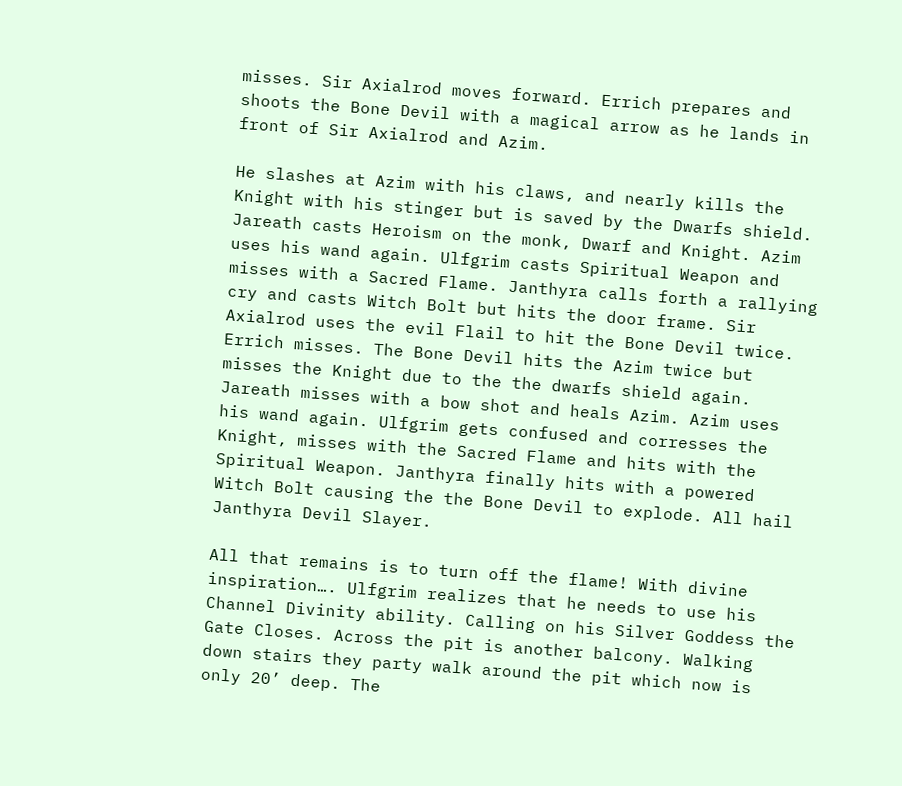misses. Sir Axialrod moves forward. Errich prepares and shoots the Bone Devil with a magical arrow as he lands in front of Sir Axialrod and Azim.

He slashes at Azim with his claws, and nearly kills the Knight with his stinger but is saved by the Dwarfs shield. Jareath casts Heroism on the monk, Dwarf and Knight. Azim uses his wand again. Ulfgrim casts Spiritual Weapon and misses with a Sacred Flame. Janthyra calls forth a rallying cry and casts Witch Bolt but hits the door frame. Sir Axialrod uses the evil Flail to hit the Bone Devil twice. Errich misses. The Bone Devil hits the Azim twice but misses the Knight due to the the dwarfs shield again. Jareath misses with a bow shot and heals Azim. Azim uses his wand again. Ulfgrim gets confused and corresses the Knight, misses with the Sacred Flame and hits with the Spiritual Weapon. Janthyra finally hits with a powered Witch Bolt causing the the Bone Devil to explode. All hail Janthyra Devil Slayer.

All that remains is to turn off the flame! With divine inspiration…. Ulfgrim realizes that he needs to use his Channel Divinity ability. Calling on his Silver Goddess the Gate Closes. Across the pit is another balcony. Walking down stairs they party walk around the pit which now is only 20’ deep. The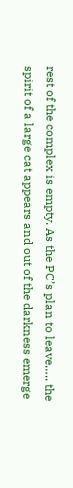rest of the complex is empty. As the PC’s plan to leave….. the spirit of a large cat appears and out of the darkness emerge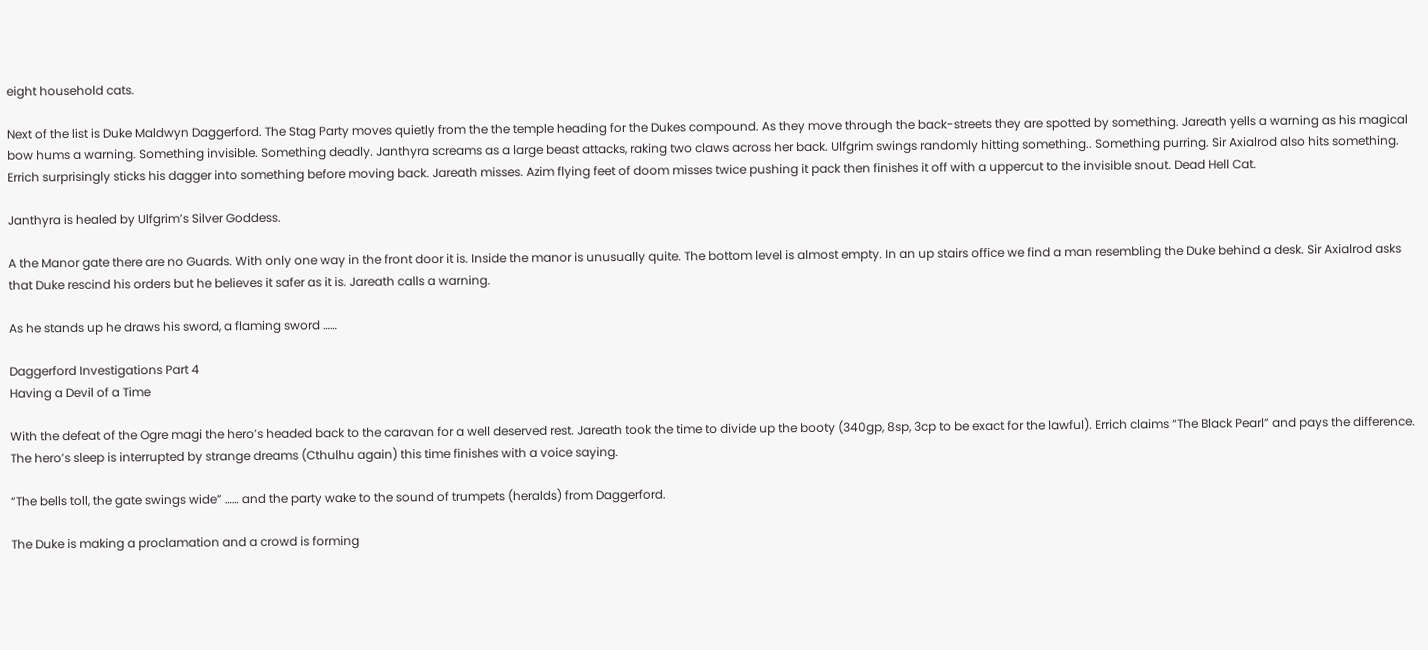eight household cats.

Next of the list is Duke Maldwyn Daggerford. The Stag Party moves quietly from the the temple heading for the Dukes compound. As they move through the back-streets they are spotted by something. Jareath yells a warning as his magical bow hums a warning. Something invisible. Something deadly. Janthyra screams as a large beast attacks, raking two claws across her back. Ulfgrim swings randomly hitting something.. Something purring. Sir Axialrod also hits something. Errich surprisingly sticks his dagger into something before moving back. Jareath misses. Azim flying feet of doom misses twice pushing it pack then finishes it off with a uppercut to the invisible snout. Dead Hell Cat.

Janthyra is healed by Ulfgrim’s Silver Goddess.

A the Manor gate there are no Guards. With only one way in the front door it is. Inside the manor is unusually quite. The bottom level is almost empty. In an up stairs office we find a man resembling the Duke behind a desk. Sir Axialrod asks that Duke rescind his orders but he believes it safer as it is. Jareath calls a warning.

As he stands up he draws his sword, a flaming sword ……

Daggerford Investigations Part 4
Having a Devil of a Time

With the defeat of the Ogre magi the hero’s headed back to the caravan for a well deserved rest. Jareath took the time to divide up the booty (340gp, 8sp, 3cp to be exact for the lawful). Errich claims “The Black Pearl” and pays the difference. The hero’s sleep is interrupted by strange dreams (Cthulhu again) this time finishes with a voice saying.

“The bells toll, the gate swings wide” …… and the party wake to the sound of trumpets (heralds) from Daggerford.

The Duke is making a proclamation and a crowd is forming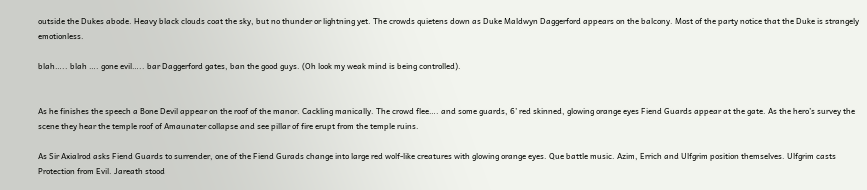outside the Dukes abode. Heavy black clouds coat the sky, but no thunder or lightning yet. The crowds quietens down as Duke Maldwyn Daggerford appears on the balcony. Most of the party notice that the Duke is strangely emotionless.

blah….. blah …. gone evil….. bar Daggerford gates, ban the good guys. (Oh look my weak mind is being controlled).


As he finishes the speech a Bone Devil appear on the roof of the manor. Cackling manically. The crowd flee…. and some guards, 6’ red skinned, glowing orange eyes Fiend Guards appear at the gate. As the hero’s survey the scene they hear the temple roof of Amaunater collapse and see pillar of fire erupt from the temple ruins.

As Sir Axialrod asks Fiend Guards to surrender, one of the Fiend Gurads change into large red wolf-like creatures with glowing orange eyes. Que battle music. Azim, Errich and Ulfgrim position themselves. Ulfgrim casts Protection from Evil. Jareath stood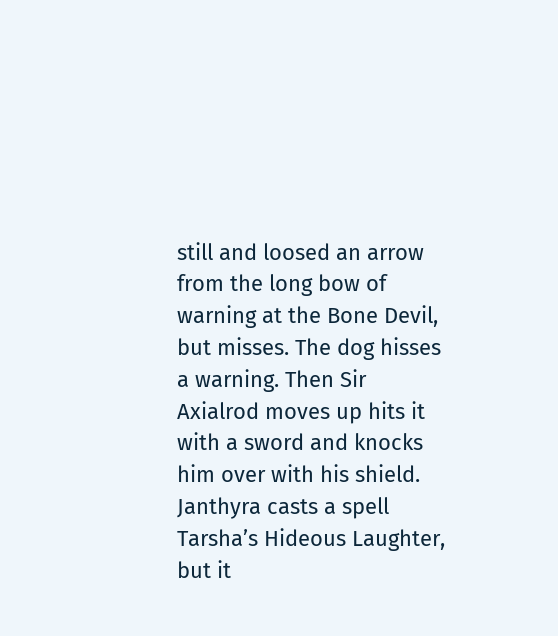still and loosed an arrow from the long bow of warning at the Bone Devil, but misses. The dog hisses a warning. Then Sir Axialrod moves up hits it with a sword and knocks him over with his shield. Janthyra casts a spell Tarsha’s Hideous Laughter, but it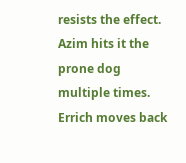resists the effect. Azim hits it the prone dog multiple times. Errich moves back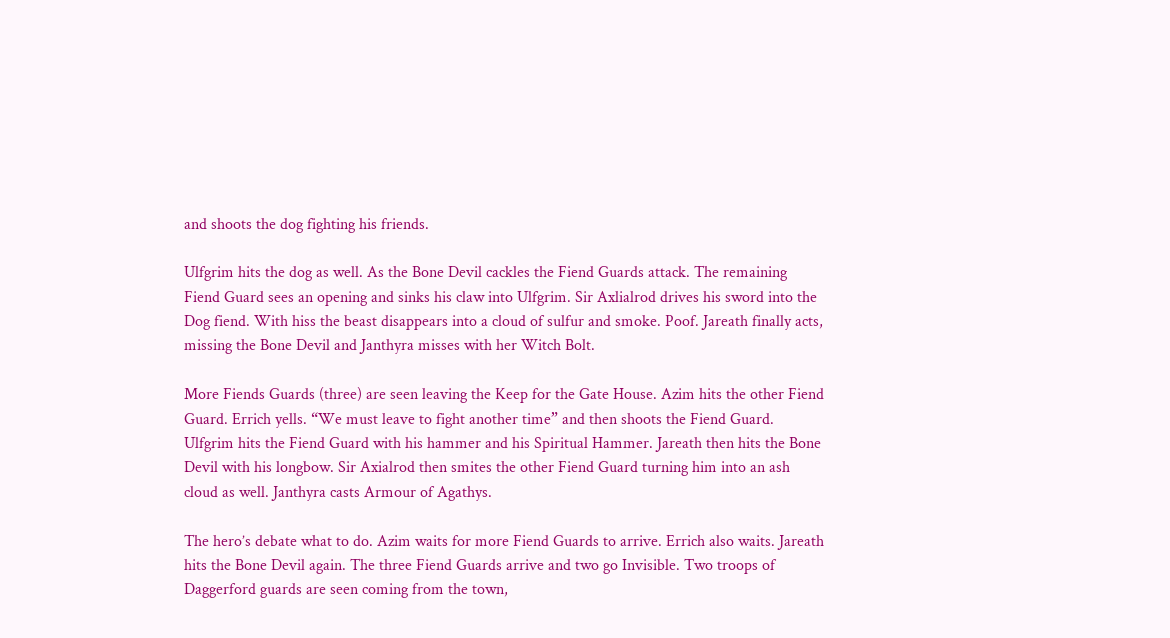and shoots the dog fighting his friends.

Ulfgrim hits the dog as well. As the Bone Devil cackles the Fiend Guards attack. The remaining Fiend Guard sees an opening and sinks his claw into Ulfgrim. Sir Axlialrod drives his sword into the Dog fiend. With hiss the beast disappears into a cloud of sulfur and smoke. Poof. Jareath finally acts, missing the Bone Devil and Janthyra misses with her Witch Bolt.

More Fiends Guards (three) are seen leaving the Keep for the Gate House. Azim hits the other Fiend Guard. Errich yells. “We must leave to fight another time” and then shoots the Fiend Guard. Ulfgrim hits the Fiend Guard with his hammer and his Spiritual Hammer. Jareath then hits the Bone Devil with his longbow. Sir Axialrod then smites the other Fiend Guard turning him into an ash cloud as well. Janthyra casts Armour of Agathys.

The hero’s debate what to do. Azim waits for more Fiend Guards to arrive. Errich also waits. Jareath hits the Bone Devil again. The three Fiend Guards arrive and two go Invisible. Two troops of Daggerford guards are seen coming from the town,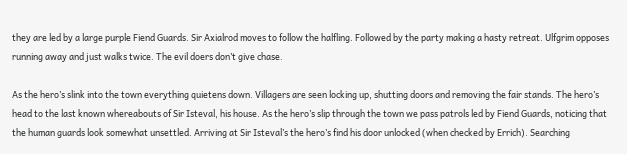they are led by a large purple Fiend Guards. Sir Axialrod moves to follow the halfling. Followed by the party making a hasty retreat. Ulfgrim opposes running away and just walks twice. The evil doers don’t give chase.

As the hero’s slink into the town everything quietens down. Villagers are seen locking up, shutting doors and removing the fair stands. The hero’s head to the last known whereabouts of Sir Isteval, his house. As the hero’s slip through the town we pass patrols led by Fiend Guards, noticing that the human guards look somewhat unsettled. Arriving at Sir Isteval’s the hero’s find his door unlocked (when checked by Errich). Searching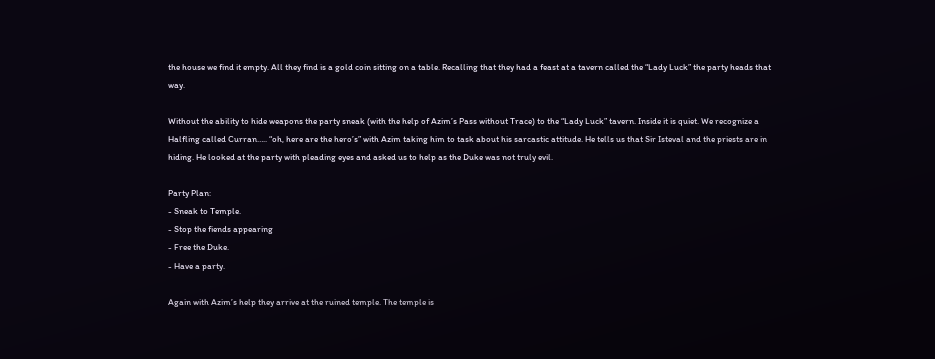the house we find it empty. All they find is a gold coin sitting on a table. Recalling that they had a feast at a tavern called the “Lady Luck” the party heads that way.

Without the ability to hide weapons the party sneak (with the help of Azim’s Pass without Trace) to the “Lady Luck” tavern. Inside it is quiet. We recognize a Halfling called Curran….. “oh, here are the hero’s” with Azim taking him to task about his sarcastic attitude. He tells us that Sir Isteval and the priests are in hiding. He looked at the party with pleading eyes and asked us to help as the Duke was not truly evil.

Party Plan:
- Sneak to Temple.
- Stop the fiends appearing
- Free the Duke.
- Have a party.

Again with Azim’s help they arrive at the ruined temple. The temple is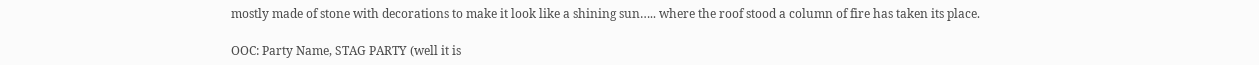mostly made of stone with decorations to make it look like a shining sun….. where the roof stood a column of fire has taken its place.

OOC: Party Name, STAG PARTY (well it is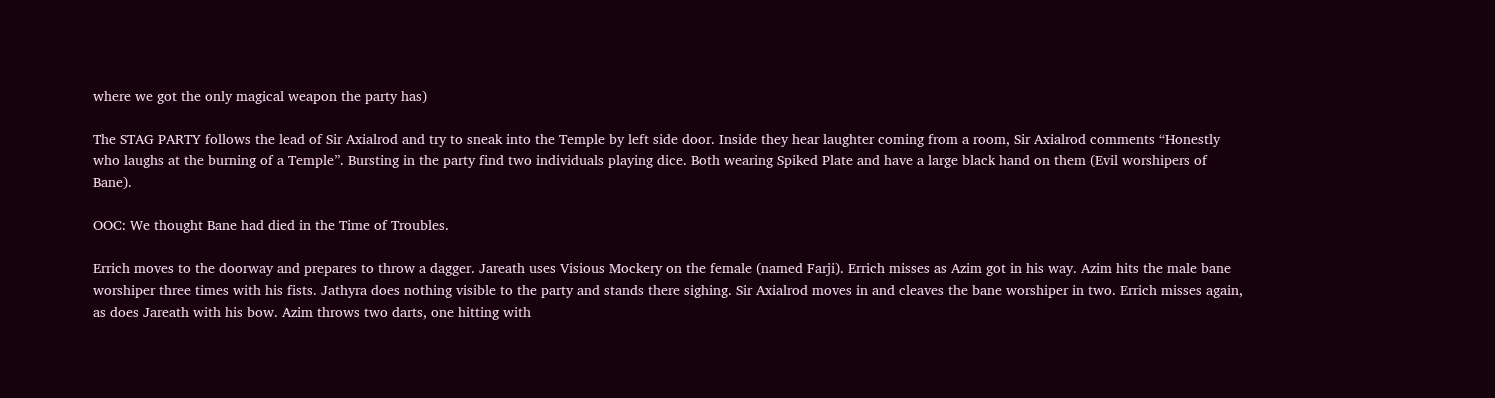where we got the only magical weapon the party has)

The STAG PARTY follows the lead of Sir Axialrod and try to sneak into the Temple by left side door. Inside they hear laughter coming from a room, Sir Axialrod comments “Honestly who laughs at the burning of a Temple”. Bursting in the party find two individuals playing dice. Both wearing Spiked Plate and have a large black hand on them (Evil worshipers of Bane).

OOC: We thought Bane had died in the Time of Troubles.

Errich moves to the doorway and prepares to throw a dagger. Jareath uses Visious Mockery on the female (named Farji). Errich misses as Azim got in his way. Azim hits the male bane worshiper three times with his fists. Jathyra does nothing visible to the party and stands there sighing. Sir Axialrod moves in and cleaves the bane worshiper in two. Errich misses again, as does Jareath with his bow. Azim throws two darts, one hitting with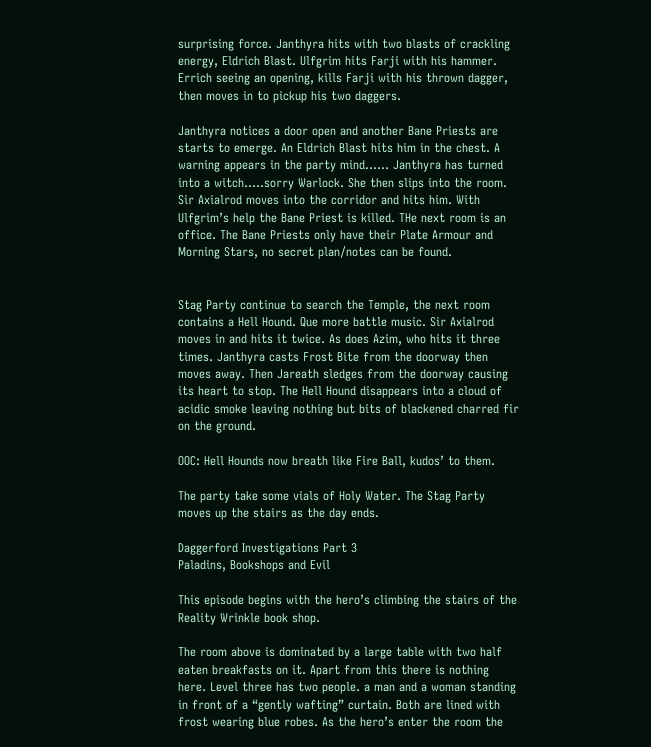surprising force. Janthyra hits with two blasts of crackling energy, Eldrich Blast. Ulfgrim hits Farji with his hammer. Errich seeing an opening, kills Farji with his thrown dagger, then moves in to pickup his two daggers.

Janthyra notices a door open and another Bane Priests are starts to emerge. An Eldrich Blast hits him in the chest. A warning appears in the party mind…… Janthyra has turned into a witch…..sorry Warlock. She then slips into the room. Sir Axialrod moves into the corridor and hits him. With Ulfgrim’s help the Bane Priest is killed. THe next room is an office. The Bane Priests only have their Plate Armour and Morning Stars, no secret plan/notes can be found.


Stag Party continue to search the Temple, the next room contains a Hell Hound. Que more battle music. Sir Axialrod moves in and hits it twice. As does Azim, who hits it three times. Janthyra casts Frost Bite from the doorway then moves away. Then Jareath sledges from the doorway causing its heart to stop. The Hell Hound disappears into a cloud of acidic smoke leaving nothing but bits of blackened charred fir on the ground.

OOC: Hell Hounds now breath like Fire Ball, kudos’ to them.

The party take some vials of Holy Water. The Stag Party moves up the stairs as the day ends.

Daggerford Investigations Part 3
Paladins, Bookshops and Evil

This episode begins with the hero’s climbing the stairs of the Reality Wrinkle book shop.

The room above is dominated by a large table with two half eaten breakfasts on it. Apart from this there is nothing here. Level three has two people. a man and a woman standing in front of a “gently wafting” curtain. Both are lined with frost wearing blue robes. As the hero’s enter the room the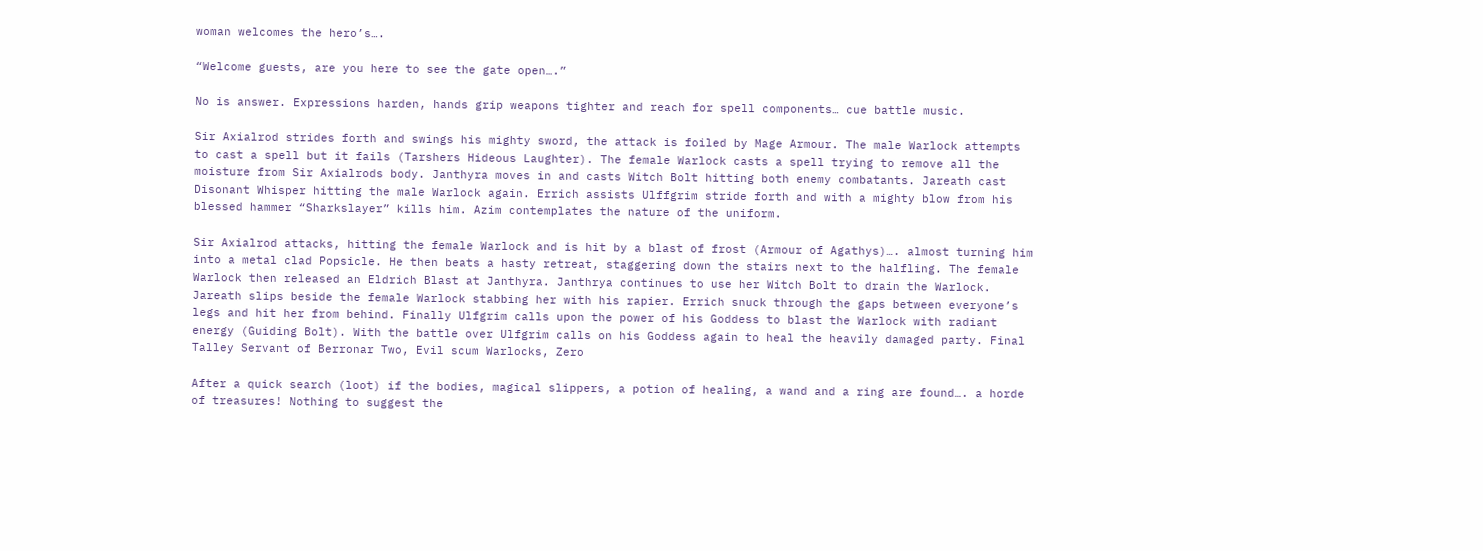woman welcomes the hero’s….

“Welcome guests, are you here to see the gate open….”

No is answer. Expressions harden, hands grip weapons tighter and reach for spell components… cue battle music.

Sir Axialrod strides forth and swings his mighty sword, the attack is foiled by Mage Armour. The male Warlock attempts to cast a spell but it fails (Tarshers Hideous Laughter). The female Warlock casts a spell trying to remove all the moisture from Sir Axialrods body. Janthyra moves in and casts Witch Bolt hitting both enemy combatants. Jareath cast Disonant Whisper hitting the male Warlock again. Errich assists Ulffgrim stride forth and with a mighty blow from his blessed hammer “Sharkslayer” kills him. Azim contemplates the nature of the uniform.

Sir Axialrod attacks, hitting the female Warlock and is hit by a blast of frost (Armour of Agathys)…. almost turning him into a metal clad Popsicle. He then beats a hasty retreat, staggering down the stairs next to the halfling. The female Warlock then released an Eldrich Blast at Janthyra. Janthrya continues to use her Witch Bolt to drain the Warlock. Jareath slips beside the female Warlock stabbing her with his rapier. Errich snuck through the gaps between everyone’s legs and hit her from behind. Finally Ulfgrim calls upon the power of his Goddess to blast the Warlock with radiant energy (Guiding Bolt). With the battle over Ulfgrim calls on his Goddess again to heal the heavily damaged party. Final Talley Servant of Berronar Two, Evil scum Warlocks, Zero

After a quick search (loot) if the bodies, magical slippers, a potion of healing, a wand and a ring are found…. a horde of treasures! Nothing to suggest the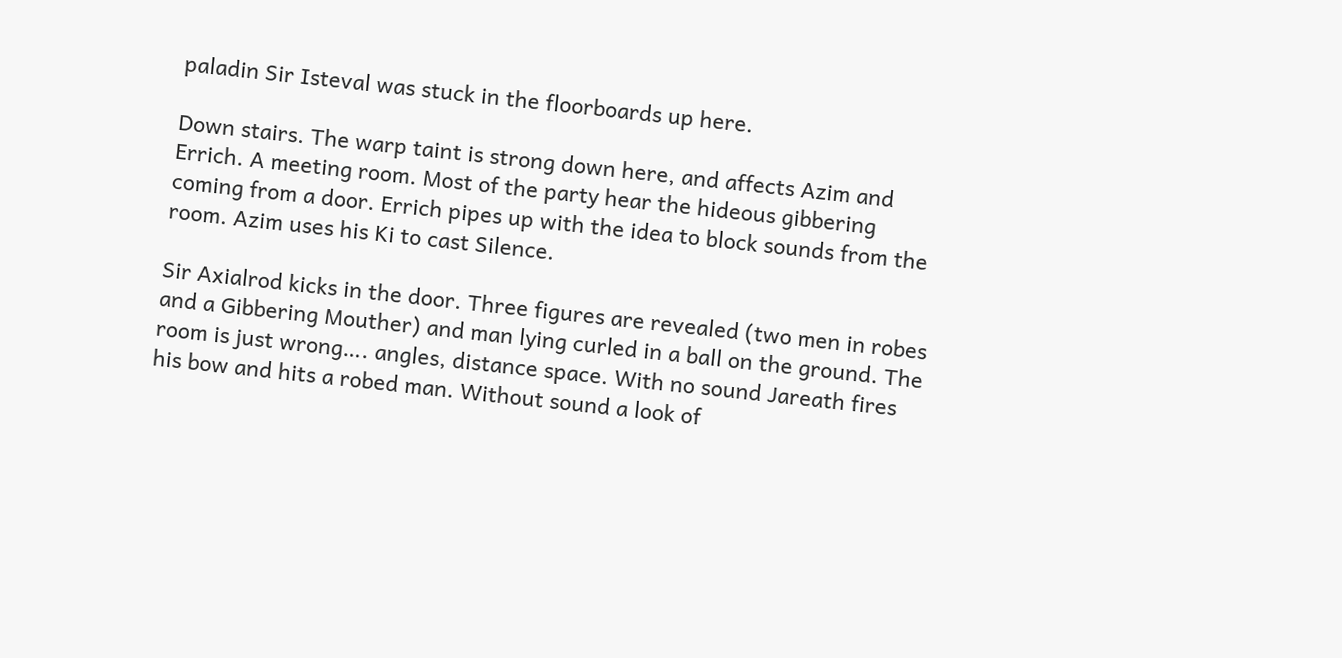paladin Sir Isteval was stuck in the floorboards up here.

Down stairs. The warp taint is strong down here, and affects Azim and Errich. A meeting room. Most of the party hear the hideous gibbering coming from a door. Errich pipes up with the idea to block sounds from the room. Azim uses his Ki to cast Silence.

Sir Axialrod kicks in the door. Three figures are revealed (two men in robes and a Gibbering Mouther) and man lying curled in a ball on the ground. The room is just wrong…. angles, distance space. With no sound Jareath fires his bow and hits a robed man. Without sound a look of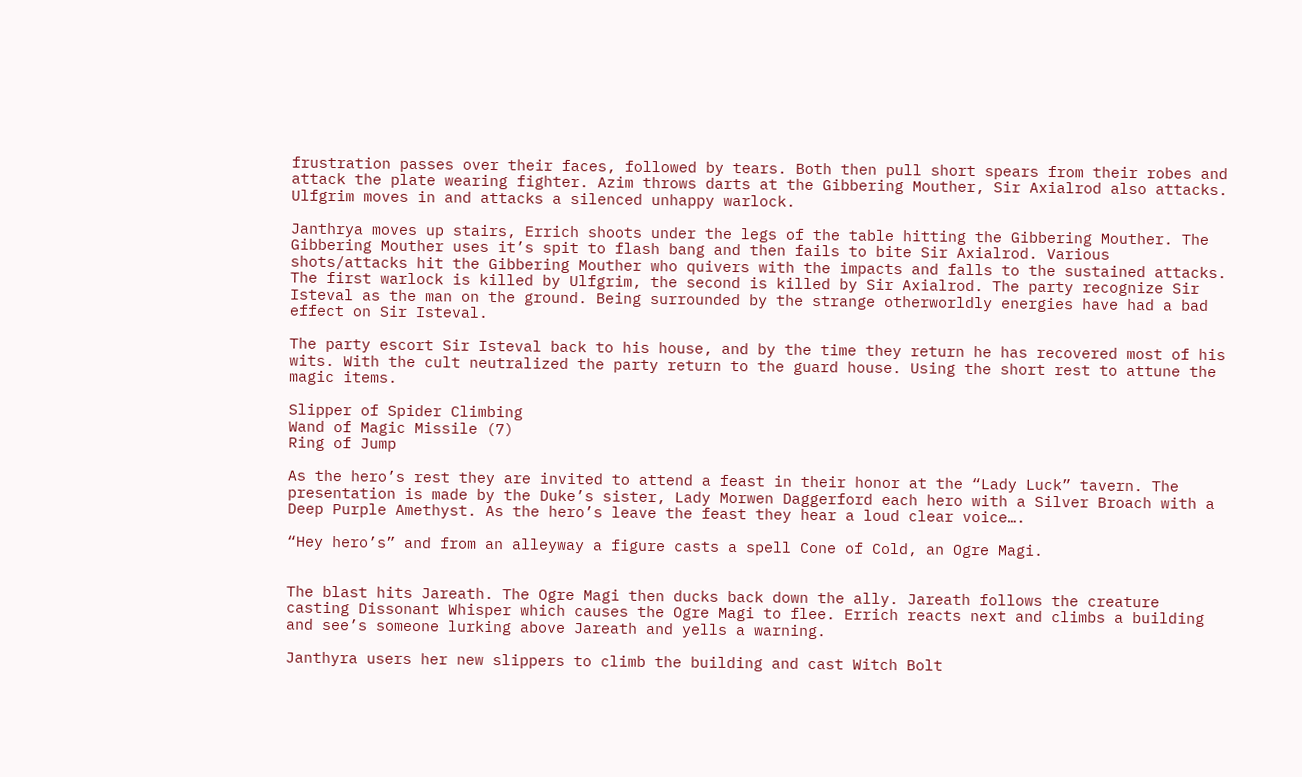frustration passes over their faces, followed by tears. Both then pull short spears from their robes and attack the plate wearing fighter. Azim throws darts at the Gibbering Mouther, Sir Axialrod also attacks. Ulfgrim moves in and attacks a silenced unhappy warlock.

Janthrya moves up stairs, Errich shoots under the legs of the table hitting the Gibbering Mouther. The Gibbering Mouther uses it’s spit to flash bang and then fails to bite Sir Axialrod. Various shots/attacks hit the Gibbering Mouther who quivers with the impacts and falls to the sustained attacks. The first warlock is killed by Ulfgrim, the second is killed by Sir Axialrod. The party recognize Sir Isteval as the man on the ground. Being surrounded by the strange otherworldly energies have had a bad effect on Sir Isteval.

The party escort Sir Isteval back to his house, and by the time they return he has recovered most of his wits. With the cult neutralized the party return to the guard house. Using the short rest to attune the magic items.

Slipper of Spider Climbing
Wand of Magic Missile (7)
Ring of Jump

As the hero’s rest they are invited to attend a feast in their honor at the “Lady Luck” tavern. The presentation is made by the Duke’s sister, Lady Morwen Daggerford each hero with a Silver Broach with a Deep Purple Amethyst. As the hero’s leave the feast they hear a loud clear voice….

“Hey hero’s” and from an alleyway a figure casts a spell Cone of Cold, an Ogre Magi.


The blast hits Jareath. The Ogre Magi then ducks back down the ally. Jareath follows the creature casting Dissonant Whisper which causes the Ogre Magi to flee. Errich reacts next and climbs a building and see’s someone lurking above Jareath and yells a warning.

Janthyra users her new slippers to climb the building and cast Witch Bolt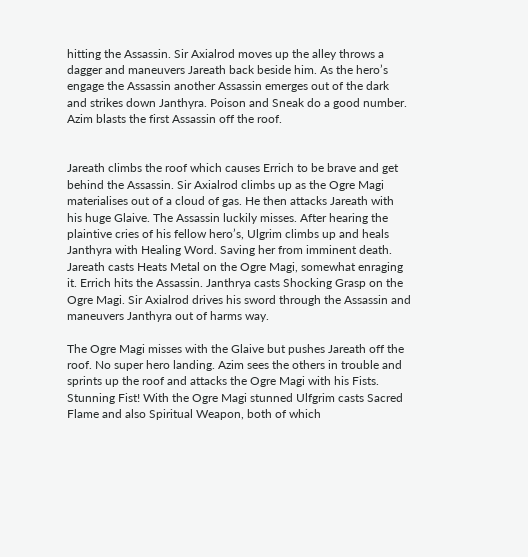hitting the Assassin. Sir Axialrod moves up the alley throws a dagger and maneuvers Jareath back beside him. As the hero’s engage the Assassin another Assassin emerges out of the dark and strikes down Janthyra. Poison and Sneak do a good number. Azim blasts the first Assassin off the roof.


Jareath climbs the roof which causes Errich to be brave and get behind the Assassin. Sir Axialrod climbs up as the Ogre Magi materialises out of a cloud of gas. He then attacks Jareath with his huge Glaive. The Assassin luckily misses. After hearing the plaintive cries of his fellow hero’s, Ulgrim climbs up and heals Janthyra with Healing Word. Saving her from imminent death. Jareath casts Heats Metal on the Ogre Magi, somewhat enraging it. Errich hits the Assassin. Janthrya casts Shocking Grasp on the Ogre Magi. Sir Axialrod drives his sword through the Assassin and maneuvers Janthyra out of harms way.

The Ogre Magi misses with the Glaive but pushes Jareath off the roof. No super hero landing. Azim sees the others in trouble and sprints up the roof and attacks the Ogre Magi with his Fists. Stunning Fist! With the Ogre Magi stunned Ulfgrim casts Sacred Flame and also Spiritual Weapon, both of which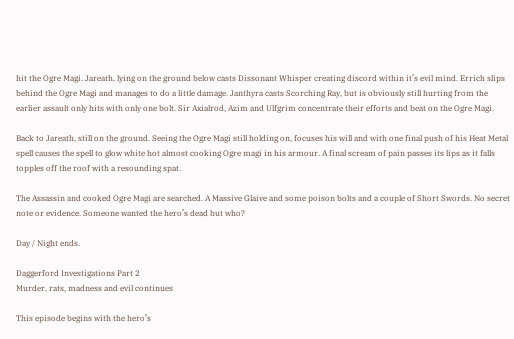hit the Ogre Magi. Jareath, lying on the ground below casts Dissonant Whisper creating discord within it’s evil mind. Errich slips behind the Ogre Magi and manages to do a little damage. Janthyra casts Scorching Ray, but is obviously still hurting from the earlier assault only hits with only one bolt. Sir Axialrod, Azim and Ulfgrim concentrate their efforts and beat on the Ogre Magi.

Back to Jareath, still on the ground. Seeing the Ogre Magi still holding on, focuses his will and with one final push of his Heat Metal spell causes the spell to glow white hot almost cooking Ogre magi in his armour. A final scream of pain passes its lips as it falls topples off the roof with a resounding spat.

The Assassin and cooked Ogre Magi are searched. A Massive Glaive and some poison bolts and a couple of Short Swords. No secret note or evidence. Someone wanted the hero’s dead but who?

Day / Night ends.

Daggerford Investigations Part 2
Murder, rats, madness and evil continues

This episode begins with the hero’s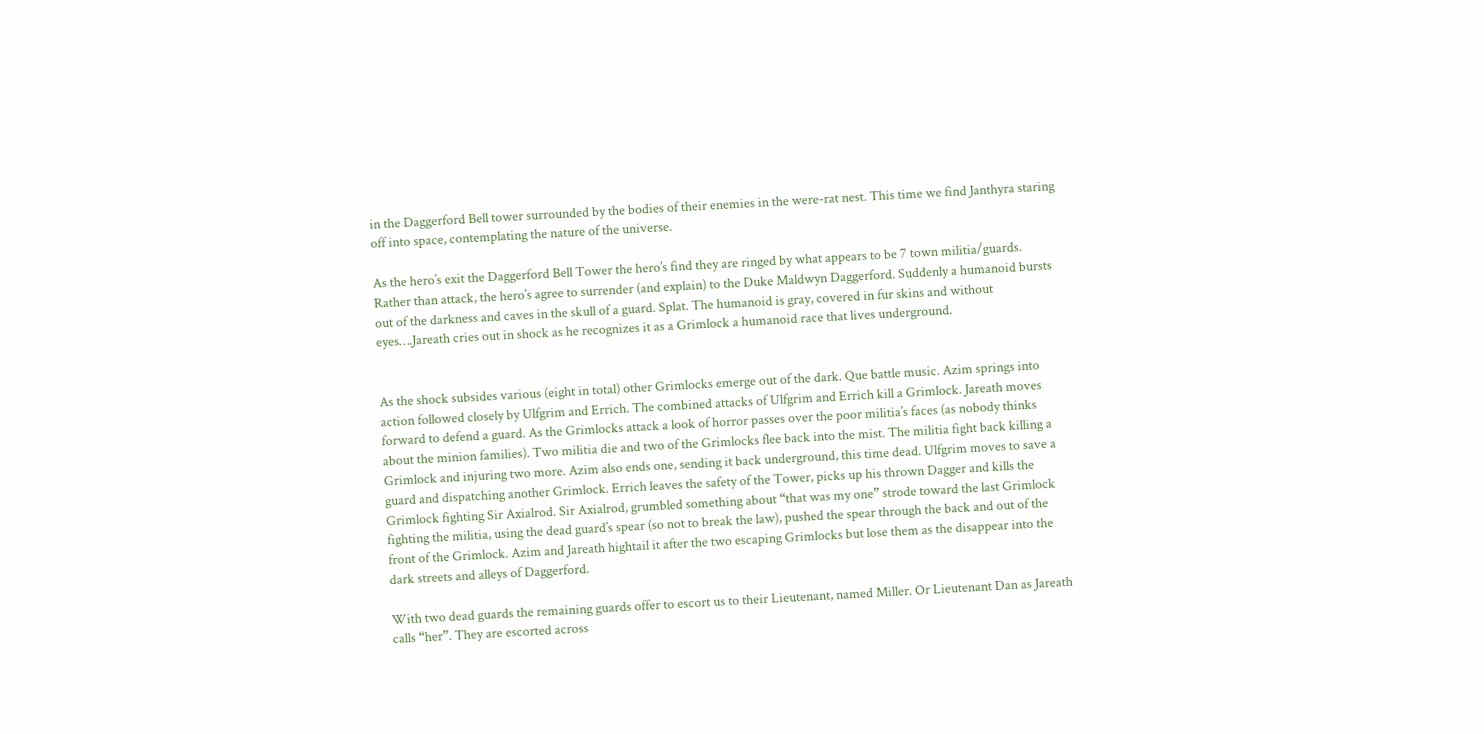in the Daggerford Bell tower surrounded by the bodies of their enemies in the were-rat nest. This time we find Janthyra staring off into space, contemplating the nature of the universe.

As the hero’s exit the Daggerford Bell Tower the hero’s find they are ringed by what appears to be 7 town militia/guards. Rather than attack, the hero’s agree to surrender (and explain) to the Duke Maldwyn Daggerford. Suddenly a humanoid bursts out of the darkness and caves in the skull of a guard. Splat. The humanoid is gray, covered in fur skins and without eyes….Jareath cries out in shock as he recognizes it as a Grimlock a humanoid race that lives underground.


As the shock subsides various (eight in total) other Grimlocks emerge out of the dark. Que battle music. Azim springs into action followed closely by Ulfgrim and Errich. The combined attacks of Ulfgrim and Errich kill a Grimlock. Jareath moves forward to defend a guard. As the Grimlocks attack a look of horror passes over the poor militia’s faces (as nobody thinks about the minion families). Two militia die and two of the Grimlocks flee back into the mist. The militia fight back killing a Grimlock and injuring two more. Azim also ends one, sending it back underground, this time dead. Ulfgrim moves to save a guard and dispatching another Grimlock. Errich leaves the safety of the Tower, picks up his thrown Dagger and kills the Grimlock fighting Sir Axialrod. Sir Axialrod, grumbled something about “that was my one” strode toward the last Grimlock fighting the militia, using the dead guard’s spear (so not to break the law), pushed the spear through the back and out of the front of the Grimlock. Azim and Jareath hightail it after the two escaping Grimlocks but lose them as the disappear into the dark streets and alleys of Daggerford.

With two dead guards the remaining guards offer to escort us to their Lieutenant, named Miller. Or Lieutenant Dan as Jareath calls “her”. They are escorted across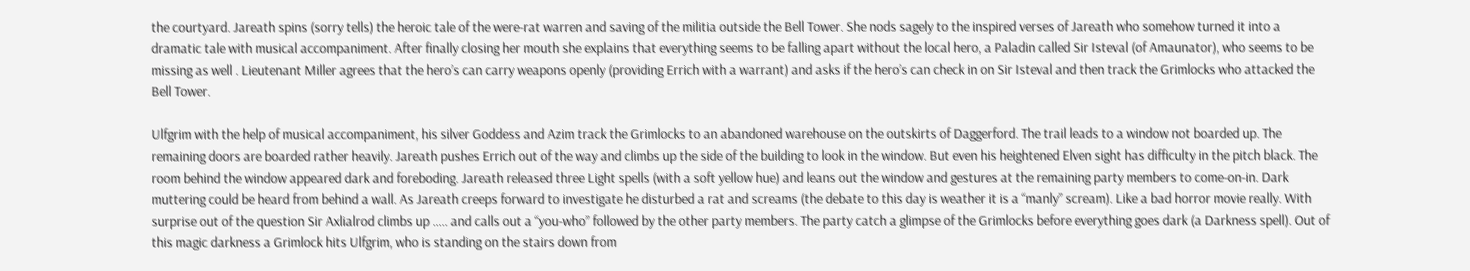the courtyard. Jareath spins (sorry tells) the heroic tale of the were-rat warren and saving of the militia outside the Bell Tower. She nods sagely to the inspired verses of Jareath who somehow turned it into a dramatic tale with musical accompaniment. After finally closing her mouth she explains that everything seems to be falling apart without the local hero, a Paladin called Sir Isteval (of Amaunator), who seems to be missing as well . Lieutenant Miller agrees that the hero’s can carry weapons openly (providing Errich with a warrant) and asks if the hero’s can check in on Sir Isteval and then track the Grimlocks who attacked the Bell Tower.

Ulfgrim with the help of musical accompaniment, his silver Goddess and Azim track the Grimlocks to an abandoned warehouse on the outskirts of Daggerford. The trail leads to a window not boarded up. The remaining doors are boarded rather heavily. Jareath pushes Errich out of the way and climbs up the side of the building to look in the window. But even his heightened Elven sight has difficulty in the pitch black. The room behind the window appeared dark and foreboding. Jareath released three Light spells (with a soft yellow hue) and leans out the window and gestures at the remaining party members to come-on-in. Dark muttering could be heard from behind a wall. As Jareath creeps forward to investigate he disturbed a rat and screams (the debate to this day is weather it is a “manly” scream). Like a bad horror movie really. With surprise out of the question Sir Axlialrod climbs up ….. and calls out a “you-who” followed by the other party members. The party catch a glimpse of the Grimlocks before everything goes dark (a Darkness spell). Out of this magic darkness a Grimlock hits Ulfgrim, who is standing on the stairs down from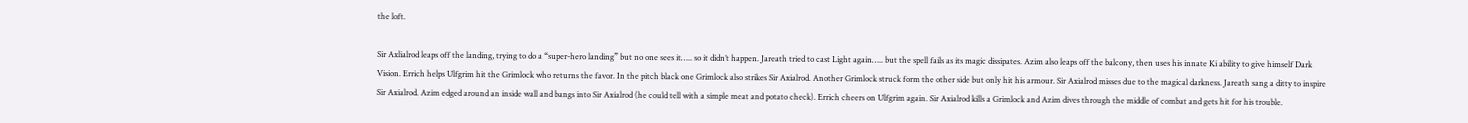the loft.

Sir Axlialrod leaps off the landing, trying to do a “super-hero landing” but no one sees it….. so it didn’t happen. Jareath tried to cast Light again….. but the spell fails as its magic dissipates. Azim also leaps off the balcony, then uses his innate Ki ability to give himself Dark Vision. Errich helps Ulfgrim hit the Grimlock who returns the favor. In the pitch black one Grimlock also strikes Sir Axialrod. Another Grimlock struck form the other side but only hit his armour. Sir Axialrod misses due to the magical darkness. Jareath sang a ditty to inspire Sir Axialrod. Azim edged around an inside wall and bangs into Sir Axialrod (he could tell with a simple meat and potato check). Errich cheers on Ulfgrim again. Sir Axialrod kills a Grimlock and Azim dives through the middle of combat and gets hit for his trouble.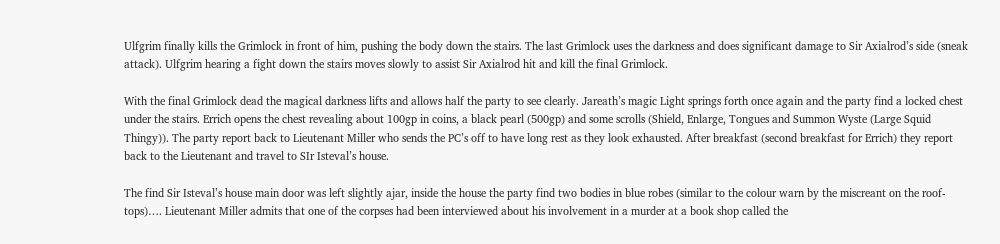Ulfgrim finally kills the Grimlock in front of him, pushing the body down the stairs. The last Grimlock uses the darkness and does significant damage to Sir Axialrod’s side (sneak attack). Ulfgrim hearing a fight down the stairs moves slowly to assist Sir Axialrod hit and kill the final Grimlock.

With the final Grimlock dead the magical darkness lifts and allows half the party to see clearly. Jareath’s magic Light springs forth once again and the party find a locked chest under the stairs. Errich opens the chest revealing about 100gp in coins, a black pearl (500gp) and some scrolls (Shield, Enlarge, Tongues and Summon Wyste (Large Squid Thingy)). The party report back to Lieutenant Miller who sends the PC’s off to have long rest as they look exhausted. After breakfast (second breakfast for Errich) they report back to the Lieutenant and travel to SIr Isteval’s house.

The find Sir Isteval’s house main door was left slightly ajar, inside the house the party find two bodies in blue robes (similar to the colour warn by the miscreant on the roof-tops)…. Lieutenant Miller admits that one of the corpses had been interviewed about his involvement in a murder at a book shop called the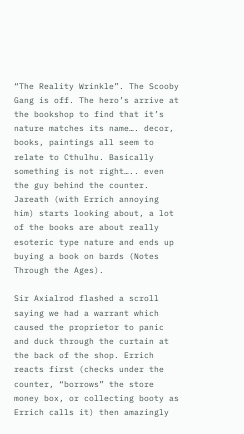“The Reality Wrinkle”. The Scooby Gang is off. The hero’s arrive at the bookshop to find that it’s nature matches its name…. decor, books, paintings all seem to relate to Cthulhu. Basically something is not right….. even the guy behind the counter. Jareath (with Errich annoying him) starts looking about, a lot of the books are about really esoteric type nature and ends up buying a book on bards (Notes Through the Ages).

Sir Axialrod flashed a scroll saying we had a warrant which caused the proprietor to panic and duck through the curtain at the back of the shop. Errich reacts first (checks under the counter, “borrows” the store money box, or collecting booty as Errich calls it) then amazingly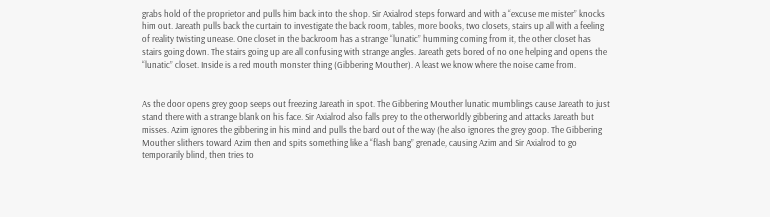grabs hold of the proprietor and pulls him back into the shop. Sir Axialrod steps forward and with a “excuse me mister” knocks him out. Jareath pulls back the curtain to investigate the back room, tables, more books, two closets, stairs up all with a feeling of reality twisting unease. One closet in the backroom has a strange “lunatic” humming coming from it, the other closet has stairs going down. The stairs going up are all confusing with strange angles. Jareath gets bored of no one helping and opens the “lunatic” closet. Inside is a red mouth monster thing (Gibbering Mouther). A least we know where the noise came from.


As the door opens grey goop seeps out freezing Jareath in spot. The Gibbering Mouther lunatic mumblings cause Jareath to just stand there with a strange blank on his face. Sir Axialrod also falls prey to the otherworldly gibbering and attacks Jareath but misses. Azim ignores the gibbering in his mind and pulls the bard out of the way (he also ignores the grey goop. The Gibbering Mouther slithers toward Azim then and spits something like a “flash bang” grenade, causing Azim and Sir Axialrod to go temporarily blind, then tries to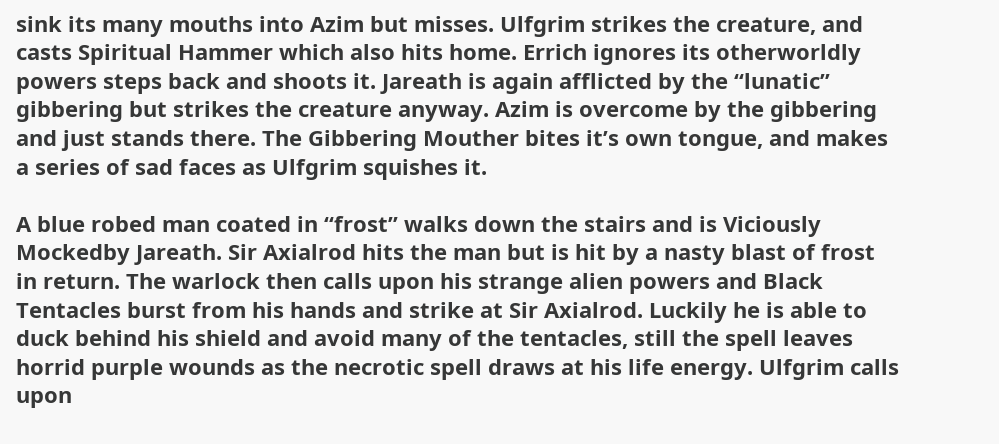sink its many mouths into Azim but misses. Ulfgrim strikes the creature, and casts Spiritual Hammer which also hits home. Errich ignores its otherworldly powers steps back and shoots it. Jareath is again afflicted by the “lunatic” gibbering but strikes the creature anyway. Azim is overcome by the gibbering and just stands there. The Gibbering Mouther bites it’s own tongue, and makes a series of sad faces as Ulfgrim squishes it.

A blue robed man coated in “frost” walks down the stairs and is Viciously Mockedby Jareath. Sir Axialrod hits the man but is hit by a nasty blast of frost in return. The warlock then calls upon his strange alien powers and Black Tentacles burst from his hands and strike at Sir Axialrod. Luckily he is able to duck behind his shield and avoid many of the tentacles, still the spell leaves horrid purple wounds as the necrotic spell draws at his life energy. Ulfgrim calls upon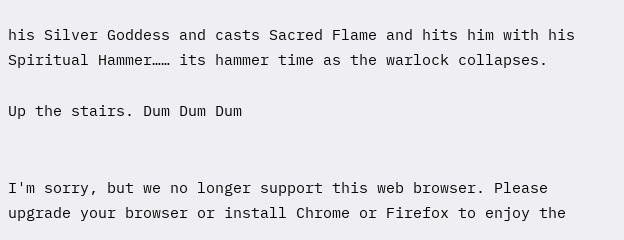his Silver Goddess and casts Sacred Flame and hits him with his Spiritual Hammer…… its hammer time as the warlock collapses.

Up the stairs. Dum Dum Dum


I'm sorry, but we no longer support this web browser. Please upgrade your browser or install Chrome or Firefox to enjoy the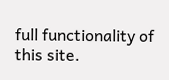full functionality of this site.